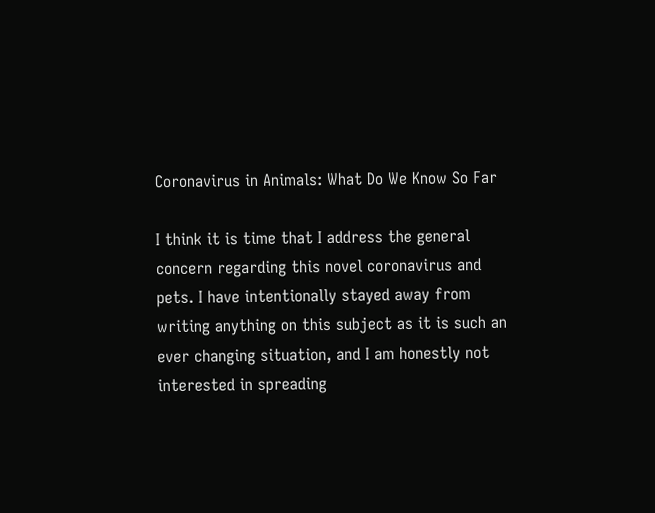Coronavirus in Animals: What Do We Know So Far

I think it is time that I address the general concern regarding this novel coronavirus and pets. I have intentionally stayed away from writing anything on this subject as it is such an ever changing situation, and I am honestly not interested in spreading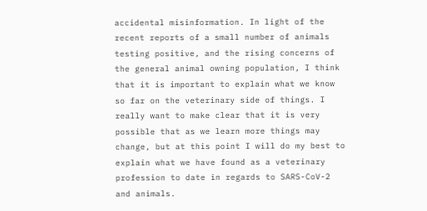accidental misinformation. In light of the recent reports of a small number of animals testing positive, and the rising concerns of the general animal owning population, I think that it is important to explain what we know so far on the veterinary side of things. I really want to make clear that it is very possible that as we learn more things may change, but at this point I will do my best to explain what we have found as a veterinary profession to date in regards to SARS-CoV-2 and animals.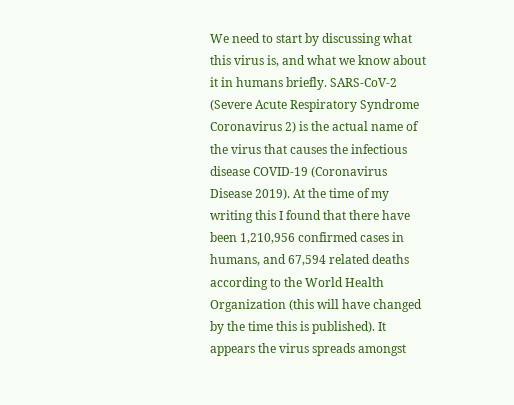We need to start by discussing what this virus is, and what we know about it in humans briefly. SARS-CoV-2 (Severe Acute Respiratory Syndrome Coronavirus 2) is the actual name of the virus that causes the infectious disease COVID-19 (Coronavirus Disease 2019). At the time of my writing this I found that there have been 1,210,956 confirmed cases in humans, and 67,594 related deaths according to the World Health Organization (this will have changed by the time this is published). It appears the virus spreads amongst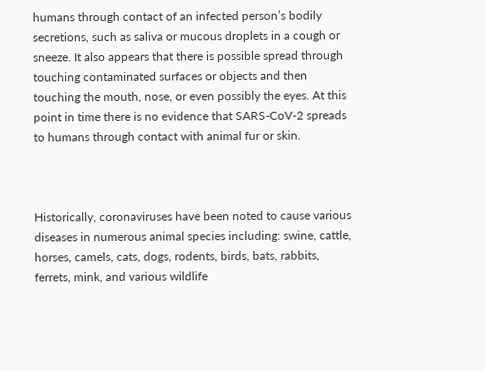humans through contact of an infected person’s bodily secretions, such as saliva or mucous droplets in a cough or sneeze. It also appears that there is possible spread through touching contaminated surfaces or objects and then touching the mouth, nose, or even possibly the eyes. At this point in time there is no evidence that SARS-CoV-2 spreads to humans through contact with animal fur or skin.



Historically, coronaviruses have been noted to cause various diseases in numerous animal species including: swine, cattle, horses, camels, cats, dogs, rodents, birds, bats, rabbits, ferrets, mink, and various wildlife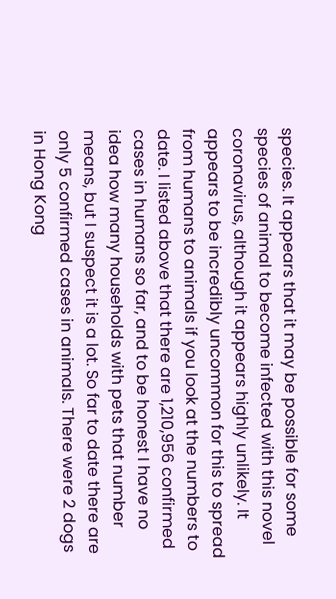species. It appears that it may be possible for some species of animal to become infected with this novel coronavirus, although it appears highly unlikely. It appears to be incredibly uncommon for this to spread from humans to animals if you look at the numbers to date. I listed above that there are 1,210,956 confirmed cases in humans so far, and to be honest I have no idea how many households with pets that number means, but I suspect it is a lot. So far to date there are only 5 confirmed cases in animals. There were 2 dogs in Hong Kong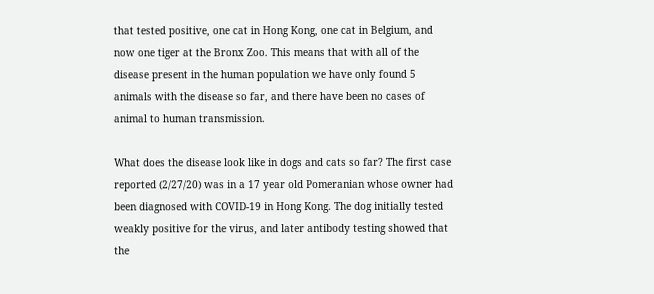that tested positive, one cat in Hong Kong, one cat in Belgium, and now one tiger at the Bronx Zoo. This means that with all of the disease present in the human population we have only found 5 animals with the disease so far, and there have been no cases of animal to human transmission.

What does the disease look like in dogs and cats so far? The first case reported (2/27/20) was in a 17 year old Pomeranian whose owner had been diagnosed with COVID-19 in Hong Kong. The dog initially tested weakly positive for the virus, and later antibody testing showed that the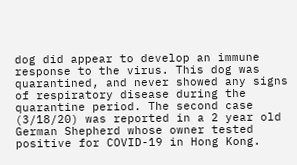dog did appear to develop an immune response to the virus. This dog was quarantined, and never showed any signs of respiratory disease during the quarantine period. The second case (3/18/20) was reported in a 2 year old German Shepherd whose owner tested positive for COVID-19 in Hong Kong.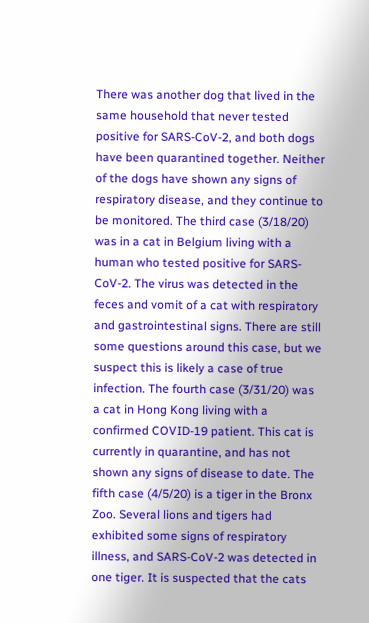There was another dog that lived in the same household that never tested positive for SARS-CoV-2, and both dogs have been quarantined together. Neither of the dogs have shown any signs of respiratory disease, and they continue to be monitored. The third case (3/18/20) was in a cat in Belgium living with a human who tested positive for SARS-CoV-2. The virus was detected in the feces and vomit of a cat with respiratory and gastrointestinal signs. There are still some questions around this case, but we suspect this is likely a case of true infection. The fourth case (3/31/20) was a cat in Hong Kong living with a confirmed COVID-19 patient. This cat is currently in quarantine, and has not shown any signs of disease to date. The fifth case (4/5/20) is a tiger in the Bronx Zoo. Several lions and tigers had exhibited some signs of respiratory illness, and SARS-CoV-2 was detected in one tiger. It is suspected that the cats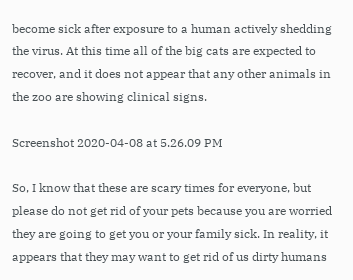become sick after exposure to a human actively shedding the virus. At this time all of the big cats are expected to recover, and it does not appear that any other animals in the zoo are showing clinical signs.

Screenshot 2020-04-08 at 5.26.09 PM

So, I know that these are scary times for everyone, but please do not get rid of your pets because you are worried they are going to get you or your family sick. In reality, it appears that they may want to get rid of us dirty humans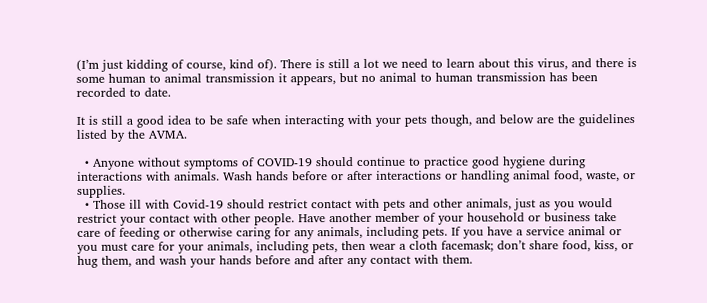(I’m just kidding of course, kind of). There is still a lot we need to learn about this virus, and there is some human to animal transmission it appears, but no animal to human transmission has been recorded to date.

It is still a good idea to be safe when interacting with your pets though, and below are the guidelines listed by the AVMA.

  • Anyone without symptoms of COVID-19 should continue to practice good hygiene during interactions with animals. Wash hands before or after interactions or handling animal food, waste, or supplies.
  • Those ill with Covid-19 should restrict contact with pets and other animals, just as you would restrict your contact with other people. Have another member of your household or business take care of feeding or otherwise caring for any animals, including pets. If you have a service animal or you must care for your animals, including pets, then wear a cloth facemask; don’t share food, kiss, or hug them, and wash your hands before and after any contact with them.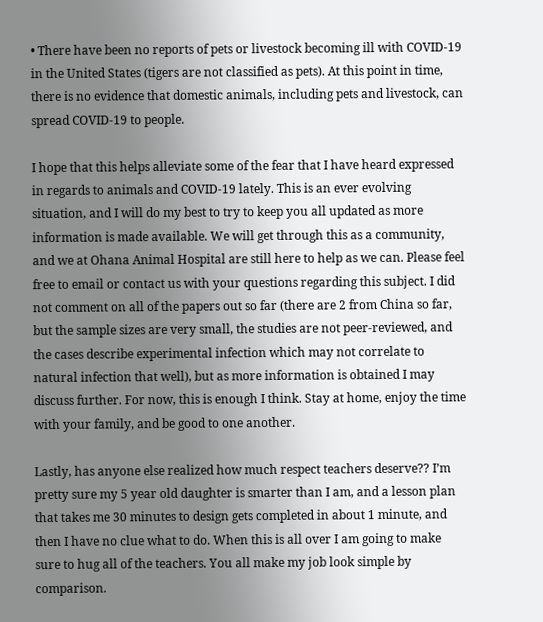• There have been no reports of pets or livestock becoming ill with COVID-19 in the United States (tigers are not classified as pets). At this point in time, there is no evidence that domestic animals, including pets and livestock, can spread COVID-19 to people.

I hope that this helps alleviate some of the fear that I have heard expressed in regards to animals and COVID-19 lately. This is an ever evolving situation, and I will do my best to try to keep you all updated as more information is made available. We will get through this as a community, and we at Ohana Animal Hospital are still here to help as we can. Please feel free to email or contact us with your questions regarding this subject. I did not comment on all of the papers out so far (there are 2 from China so far, but the sample sizes are very small, the studies are not peer-reviewed, and the cases describe experimental infection which may not correlate to natural infection that well), but as more information is obtained I may discuss further. For now, this is enough I think. Stay at home, enjoy the time with your family, and be good to one another.

Lastly, has anyone else realized how much respect teachers deserve?? I’m pretty sure my 5 year old daughter is smarter than I am, and a lesson plan that takes me 30 minutes to design gets completed in about 1 minute, and then I have no clue what to do. When this is all over I am going to make sure to hug all of the teachers. You all make my job look simple by comparison.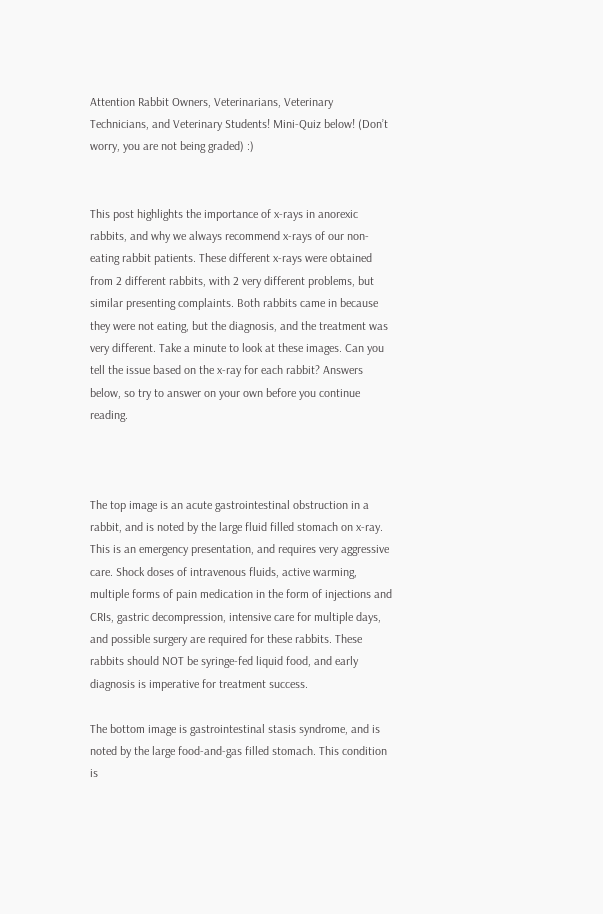Attention Rabbit Owners, Veterinarians, Veterinary Technicians, and Veterinary Students! Mini-Quiz below! (Don’t worry, you are not being graded) :)


This post highlights the importance of x-rays in anorexic rabbits, and why we always recommend x-rays of our non-eating rabbit patients. These different x-rays were obtained from 2 different rabbits, with 2 very different problems, but similar presenting complaints. Both rabbits came in because they were not eating, but the diagnosis, and the treatment was very different. Take a minute to look at these images. Can you tell the issue based on the x-ray for each rabbit? Answers below, so try to answer on your own before you continue reading.



The top image is an acute gastrointestinal obstruction in a rabbit, and is noted by the large fluid filled stomach on x-ray. This is an emergency presentation, and requires very aggressive care. Shock doses of intravenous fluids, active warming, multiple forms of pain medication in the form of injections and CRIs, gastric decompression, intensive care for multiple days, and possible surgery are required for these rabbits. These rabbits should NOT be syringe-fed liquid food, and early diagnosis is imperative for treatment success.

The bottom image is gastrointestinal stasis syndrome, and is noted by the large food-and-gas filled stomach. This condition is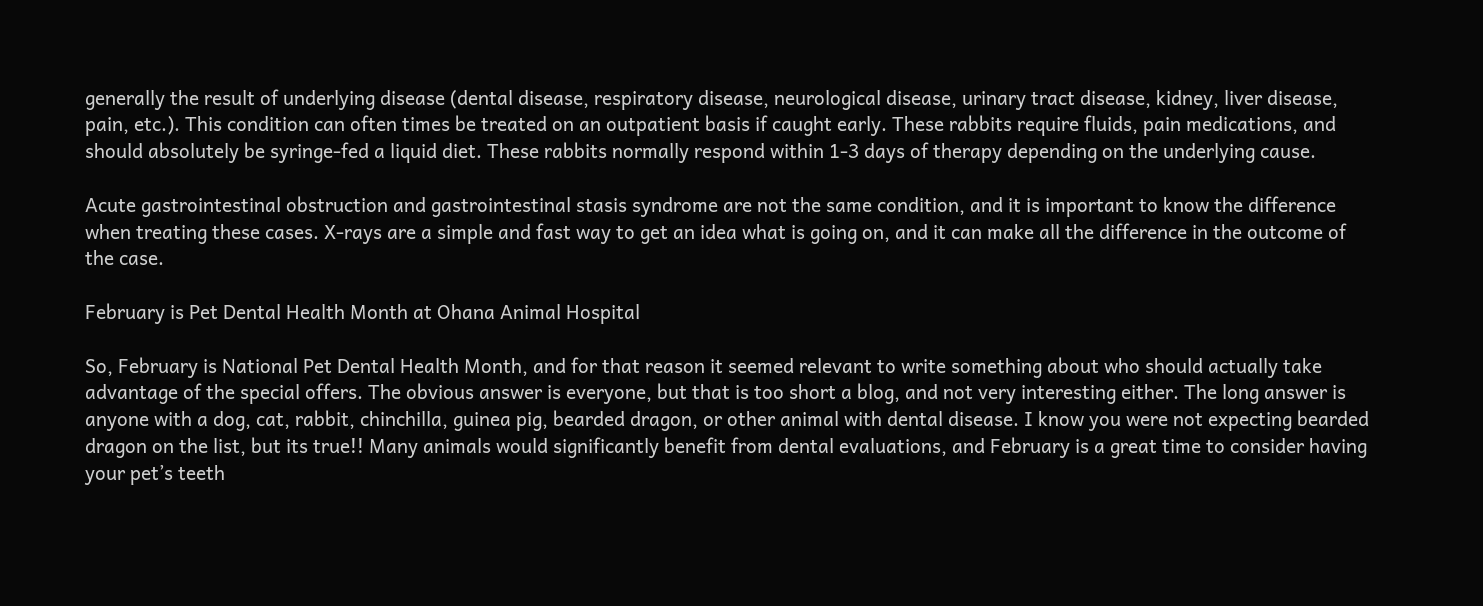generally the result of underlying disease (dental disease, respiratory disease, neurological disease, urinary tract disease, kidney, liver disease, pain, etc.). This condition can often times be treated on an outpatient basis if caught early. These rabbits require fluids, pain medications, and should absolutely be syringe-fed a liquid diet. These rabbits normally respond within 1-3 days of therapy depending on the underlying cause.

Acute gastrointestinal obstruction and gastrointestinal stasis syndrome are not the same condition, and it is important to know the difference when treating these cases. X-rays are a simple and fast way to get an idea what is going on, and it can make all the difference in the outcome of the case.

February is Pet Dental Health Month at Ohana Animal Hospital

So, February is National Pet Dental Health Month, and for that reason it seemed relevant to write something about who should actually take advantage of the special offers. The obvious answer is everyone, but that is too short a blog, and not very interesting either. The long answer is anyone with a dog, cat, rabbit, chinchilla, guinea pig, bearded dragon, or other animal with dental disease. I know you were not expecting bearded dragon on the list, but its true!! Many animals would significantly benefit from dental evaluations, and February is a great time to consider having your pet’s teeth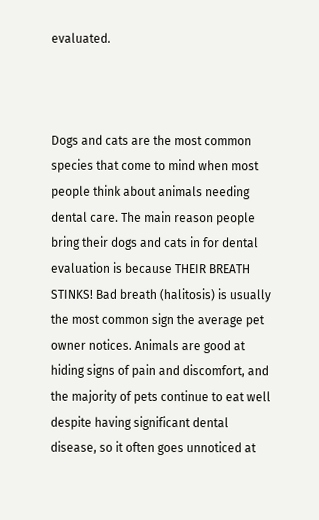evaluated.



Dogs and cats are the most common species that come to mind when most people think about animals needing dental care. The main reason people bring their dogs and cats in for dental evaluation is because THEIR BREATH STINKS! Bad breath (halitosis) is usually the most common sign the average pet owner notices. Animals are good at hiding signs of pain and discomfort, and the majority of pets continue to eat well despite having significant dental disease, so it often goes unnoticed at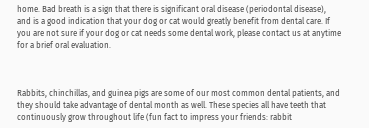home. Bad breath is a sign that there is significant oral disease (periodontal disease), and is a good indication that your dog or cat would greatly benefit from dental care. If you are not sure if your dog or cat needs some dental work, please contact us at anytime for a brief oral evaluation.



Rabbits, chinchillas, and guinea pigs are some of our most common dental patients, and they should take advantage of dental month as well. These species all have teeth that continuously grow throughout life (fun fact to impress your friends: rabbit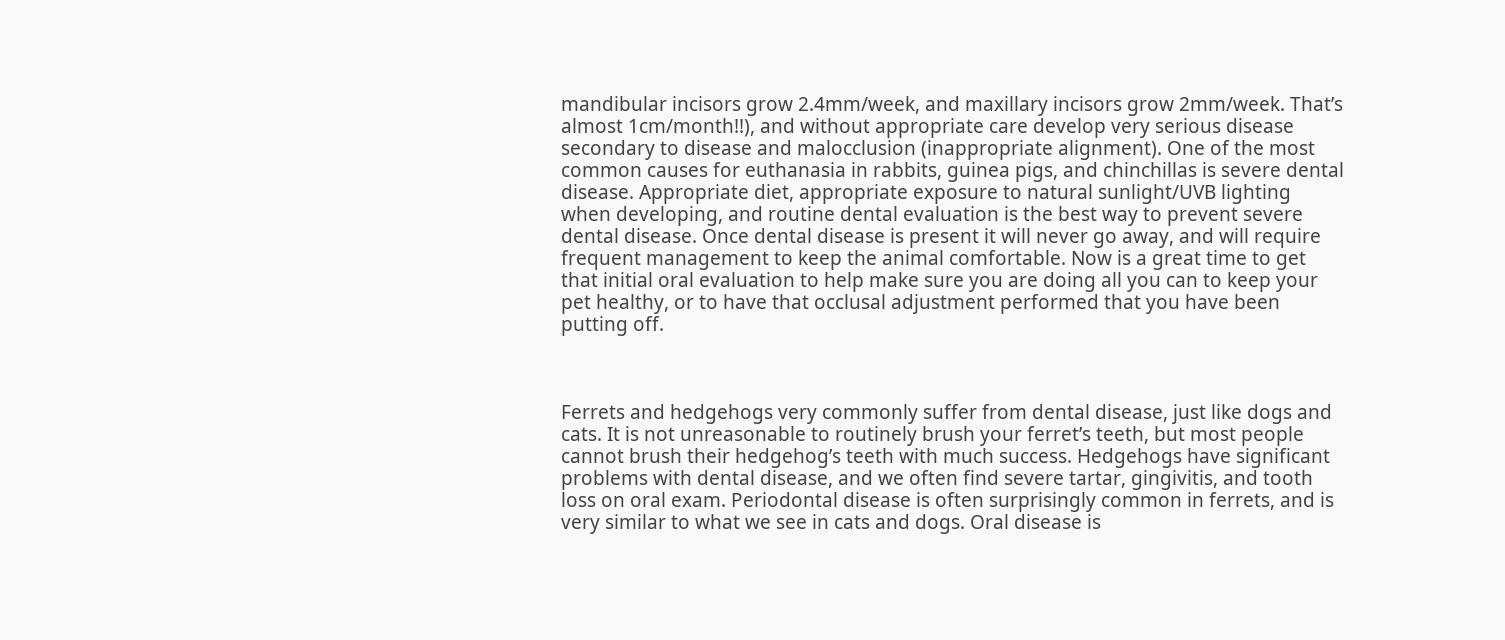mandibular incisors grow 2.4mm/week, and maxillary incisors grow 2mm/week. That’s almost 1cm/month!!), and without appropriate care develop very serious disease secondary to disease and malocclusion (inappropriate alignment). One of the most common causes for euthanasia in rabbits, guinea pigs, and chinchillas is severe dental disease. Appropriate diet, appropriate exposure to natural sunlight/UVB lighting when developing, and routine dental evaluation is the best way to prevent severe dental disease. Once dental disease is present it will never go away, and will require frequent management to keep the animal comfortable. Now is a great time to get that initial oral evaluation to help make sure you are doing all you can to keep your pet healthy, or to have that occlusal adjustment performed that you have been putting off.



Ferrets and hedgehogs very commonly suffer from dental disease, just like dogs and cats. It is not unreasonable to routinely brush your ferret’s teeth, but most people cannot brush their hedgehog’s teeth with much success. Hedgehogs have significant problems with dental disease, and we often find severe tartar, gingivitis, and tooth loss on oral exam. Periodontal disease is often surprisingly common in ferrets, and is very similar to what we see in cats and dogs. Oral disease is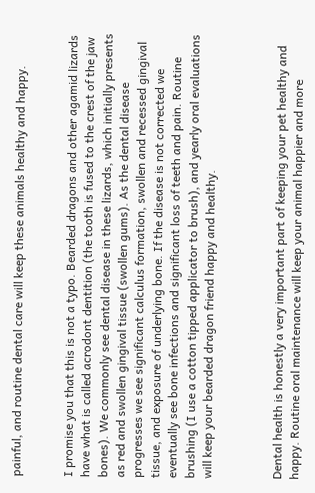painful, and routine dental care will keep these animals healthy and happy.


I promise you that this is not a typo. Bearded dragons and other agamid lizards have what is called acrodont dentition (the tooth is fused to the crest of the jaw bones). We commonly see dental disease in these lizards, which initially presents as red and swollen gingival tissue (swollen gums). As the dental disease progresses we see significant calculus formation, swollen and recessed gingival tissue, and exposure of underlying bone. If the disease is not corrected we eventually see bone infections and significant loss of teeth and pain. Routine brushing (I use a cotton tipped applicator to brush), and yearly oral evaluations will keep your bearded dragon friend happy and healthy.



Dental health is honestly a very important part of keeping your pet healthy and happy. Routine oral maintenance will keep your animal happier and more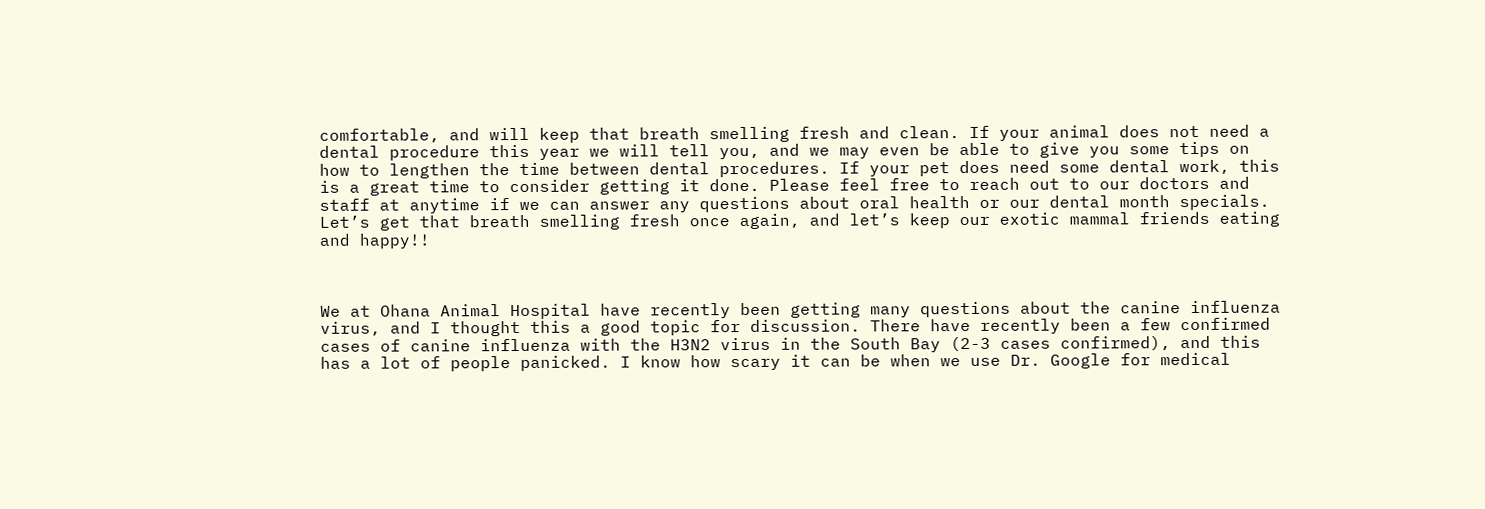comfortable, and will keep that breath smelling fresh and clean. If your animal does not need a dental procedure this year we will tell you, and we may even be able to give you some tips on how to lengthen the time between dental procedures. If your pet does need some dental work, this is a great time to consider getting it done. Please feel free to reach out to our doctors and staff at anytime if we can answer any questions about oral health or our dental month specials. Let’s get that breath smelling fresh once again, and let’s keep our exotic mammal friends eating and happy!!



We at Ohana Animal Hospital have recently been getting many questions about the canine influenza virus, and I thought this a good topic for discussion. There have recently been a few confirmed cases of canine influenza with the H3N2 virus in the South Bay (2-3 cases confirmed), and this has a lot of people panicked. I know how scary it can be when we use Dr. Google for medical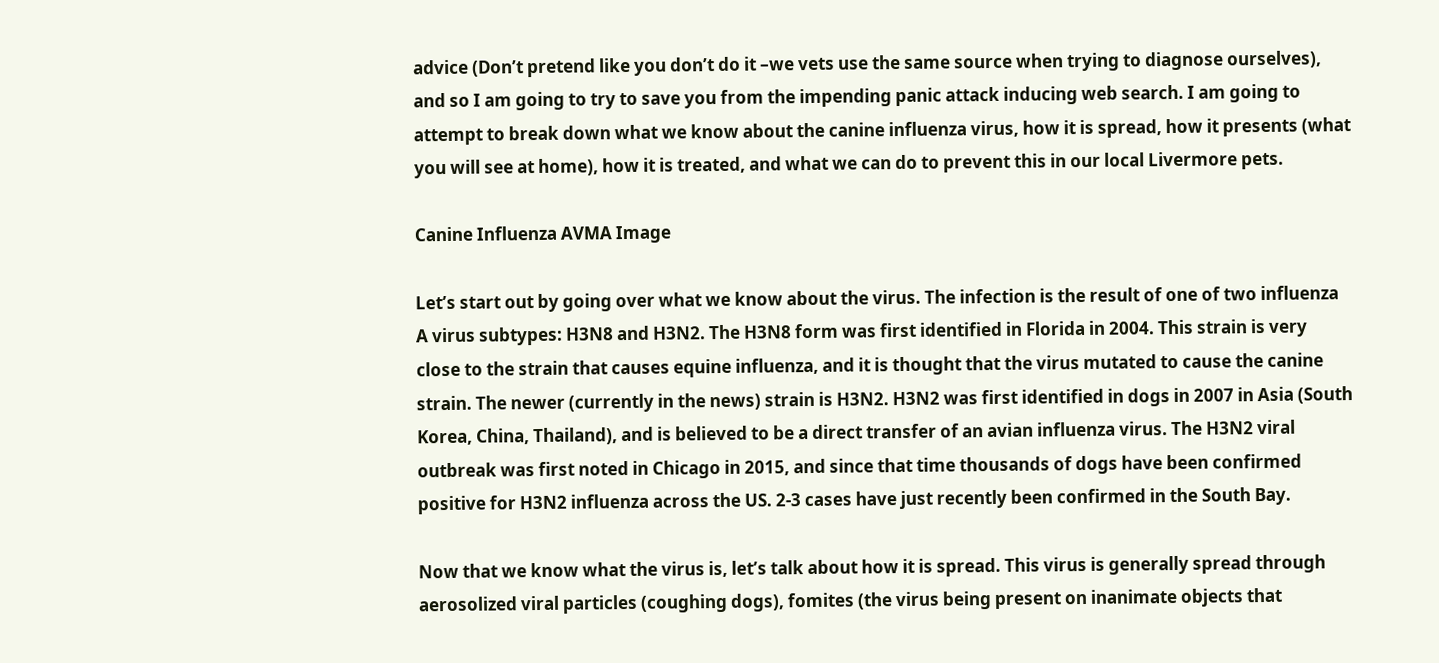advice (Don’t pretend like you don’t do it –we vets use the same source when trying to diagnose ourselves), and so I am going to try to save you from the impending panic attack inducing web search. I am going to attempt to break down what we know about the canine influenza virus, how it is spread, how it presents (what you will see at home), how it is treated, and what we can do to prevent this in our local Livermore pets.

Canine Influenza AVMA Image

Let’s start out by going over what we know about the virus. The infection is the result of one of two influenza A virus subtypes: H3N8 and H3N2. The H3N8 form was first identified in Florida in 2004. This strain is very close to the strain that causes equine influenza, and it is thought that the virus mutated to cause the canine strain. The newer (currently in the news) strain is H3N2. H3N2 was first identified in dogs in 2007 in Asia (South Korea, China, Thailand), and is believed to be a direct transfer of an avian influenza virus. The H3N2 viral outbreak was first noted in Chicago in 2015, and since that time thousands of dogs have been confirmed positive for H3N2 influenza across the US. 2-3 cases have just recently been confirmed in the South Bay.

Now that we know what the virus is, let’s talk about how it is spread. This virus is generally spread through aerosolized viral particles (coughing dogs), fomites (the virus being present on inanimate objects that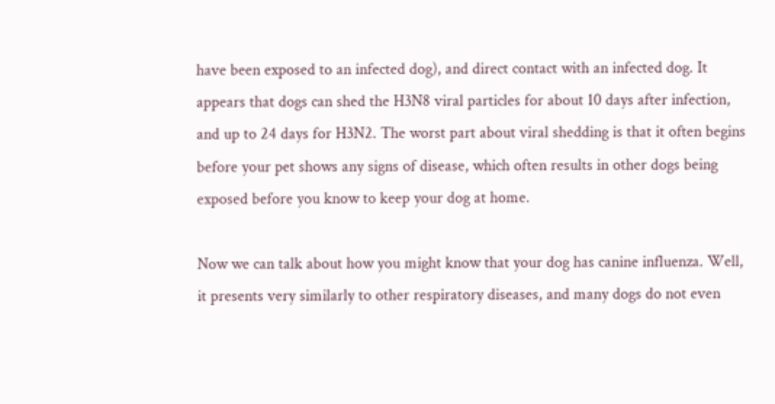have been exposed to an infected dog), and direct contact with an infected dog. It appears that dogs can shed the H3N8 viral particles for about 10 days after infection, and up to 24 days for H3N2. The worst part about viral shedding is that it often begins before your pet shows any signs of disease, which often results in other dogs being exposed before you know to keep your dog at home.

Now we can talk about how you might know that your dog has canine influenza. Well, it presents very similarly to other respiratory diseases, and many dogs do not even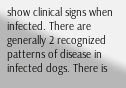show clinical signs when infected. There are generally 2 recognized patterns of disease in infected dogs. There is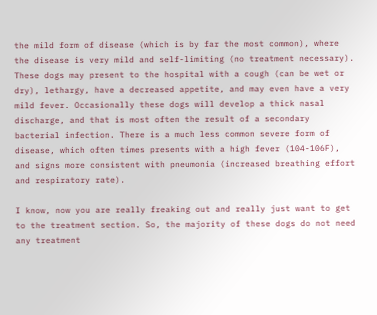the mild form of disease (which is by far the most common), where the disease is very mild and self-limiting (no treatment necessary). These dogs may present to the hospital with a cough (can be wet or dry), lethargy, have a decreased appetite, and may even have a very mild fever. Occasionally these dogs will develop a thick nasal discharge, and that is most often the result of a secondary bacterial infection. There is a much less common severe form of disease, which often times presents with a high fever (104-106F), and signs more consistent with pneumonia (increased breathing effort and respiratory rate).

I know, now you are really freaking out and really just want to get to the treatment section. So, the majority of these dogs do not need any treatment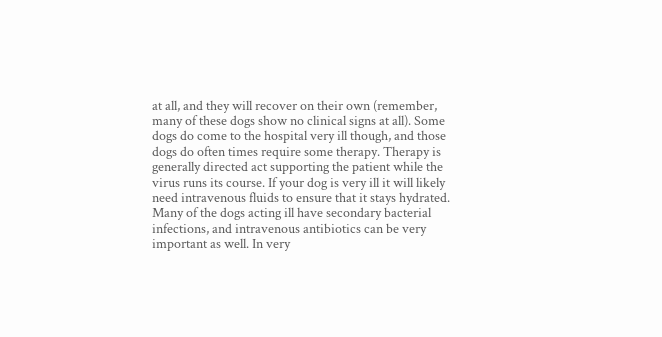at all, and they will recover on their own (remember, many of these dogs show no clinical signs at all). Some dogs do come to the hospital very ill though, and those dogs do often times require some therapy. Therapy is generally directed act supporting the patient while the virus runs its course. If your dog is very ill it will likely need intravenous fluids to ensure that it stays hydrated. Many of the dogs acting ill have secondary bacterial infections, and intravenous antibiotics can be very important as well. In very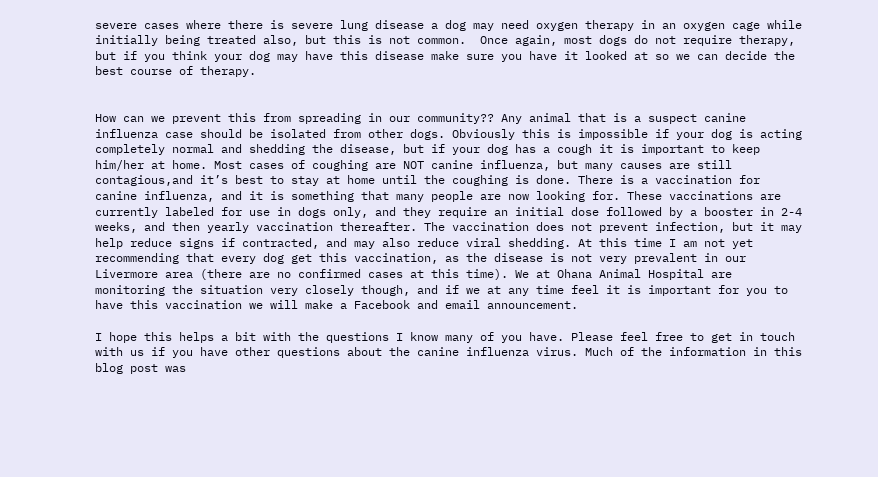severe cases where there is severe lung disease a dog may need oxygen therapy in an oxygen cage while initially being treated also, but this is not common.  Once again, most dogs do not require therapy, but if you think your dog may have this disease make sure you have it looked at so we can decide the best course of therapy.


How can we prevent this from spreading in our community?? Any animal that is a suspect canine influenza case should be isolated from other dogs. Obviously this is impossible if your dog is acting completely normal and shedding the disease, but if your dog has a cough it is important to keep him/her at home. Most cases of coughing are NOT canine influenza, but many causes are still contagious,and it’s best to stay at home until the coughing is done. There is a vaccination for canine influenza, and it is something that many people are now looking for. These vaccinations are currently labeled for use in dogs only, and they require an initial dose followed by a booster in 2-4 weeks, and then yearly vaccination thereafter. The vaccination does not prevent infection, but it may help reduce signs if contracted, and may also reduce viral shedding. At this time I am not yet recommending that every dog get this vaccination, as the disease is not very prevalent in our Livermore area (there are no confirmed cases at this time). We at Ohana Animal Hospital are monitoring the situation very closely though, and if we at any time feel it is important for you to have this vaccination we will make a Facebook and email announcement.

I hope this helps a bit with the questions I know many of you have. Please feel free to get in touch with us if you have other questions about the canine influenza virus. Much of the information in this blog post was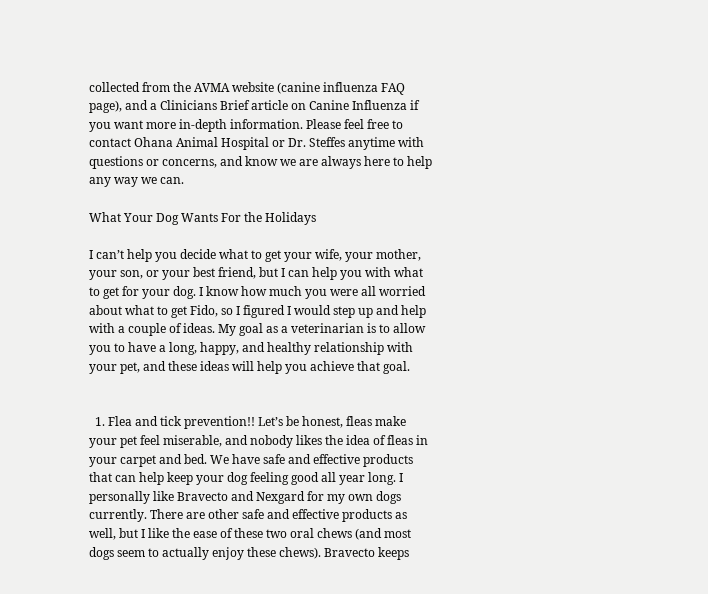collected from the AVMA website (canine influenza FAQ page), and a Clinicians Brief article on Canine Influenza if you want more in-depth information. Please feel free to contact Ohana Animal Hospital or Dr. Steffes anytime with questions or concerns, and know we are always here to help any way we can.

What Your Dog Wants For the Holidays

I can’t help you decide what to get your wife, your mother, your son, or your best friend, but I can help you with what to get for your dog. I know how much you were all worried about what to get Fido, so I figured I would step up and help with a couple of ideas. My goal as a veterinarian is to allow you to have a long, happy, and healthy relationship with your pet, and these ideas will help you achieve that goal.


  1. Flea and tick prevention!! Let’s be honest, fleas make your pet feel miserable, and nobody likes the idea of fleas in your carpet and bed. We have safe and effective products that can help keep your dog feeling good all year long. I personally like Bravecto and Nexgard for my own dogs currently. There are other safe and effective products as well, but I like the ease of these two oral chews (and most dogs seem to actually enjoy these chews). Bravecto keeps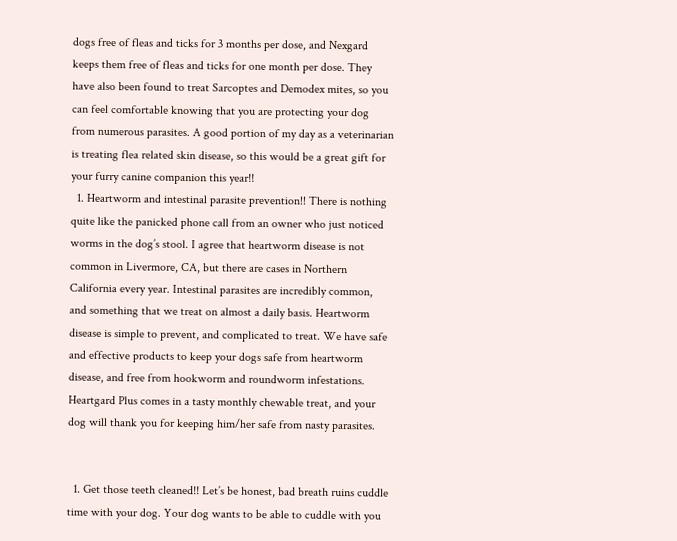dogs free of fleas and ticks for 3 months per dose, and Nexgard keeps them free of fleas and ticks for one month per dose. They have also been found to treat Sarcoptes and Demodex mites, so you can feel comfortable knowing that you are protecting your dog from numerous parasites. A good portion of my day as a veterinarian is treating flea related skin disease, so this would be a great gift for your furry canine companion this year!!
  1. Heartworm and intestinal parasite prevention!! There is nothing quite like the panicked phone call from an owner who just noticed worms in the dog’s stool. I agree that heartworm disease is not common in Livermore, CA, but there are cases in Northern California every year. Intestinal parasites are incredibly common, and something that we treat on almost a daily basis. Heartworm disease is simple to prevent, and complicated to treat. We have safe and effective products to keep your dogs safe from heartworm disease, and free from hookworm and roundworm infestations. Heartgard Plus comes in a tasty monthly chewable treat, and your dog will thank you for keeping him/her safe from nasty parasites.


  1. Get those teeth cleaned!! Let’s be honest, bad breath ruins cuddle time with your dog. Your dog wants to be able to cuddle with you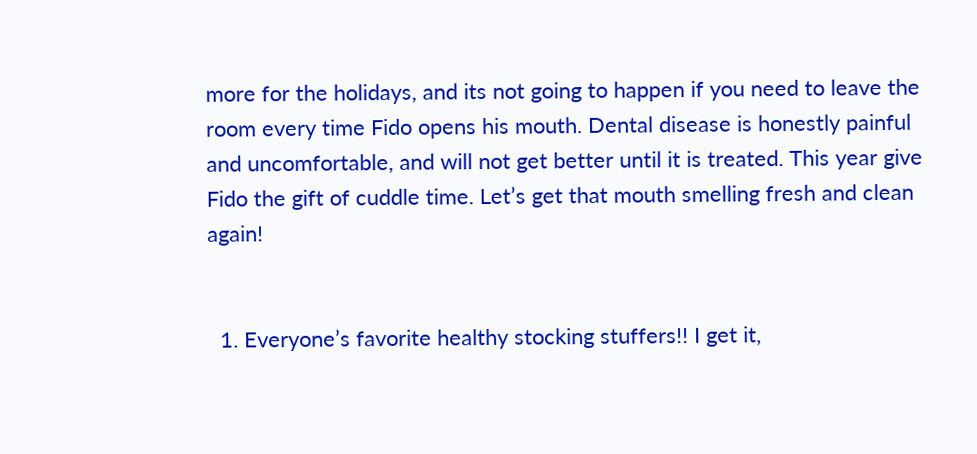more for the holidays, and its not going to happen if you need to leave the room every time Fido opens his mouth. Dental disease is honestly painful and uncomfortable, and will not get better until it is treated. This year give Fido the gift of cuddle time. Let’s get that mouth smelling fresh and clean again!


  1. Everyone’s favorite healthy stocking stuffers!! I get it,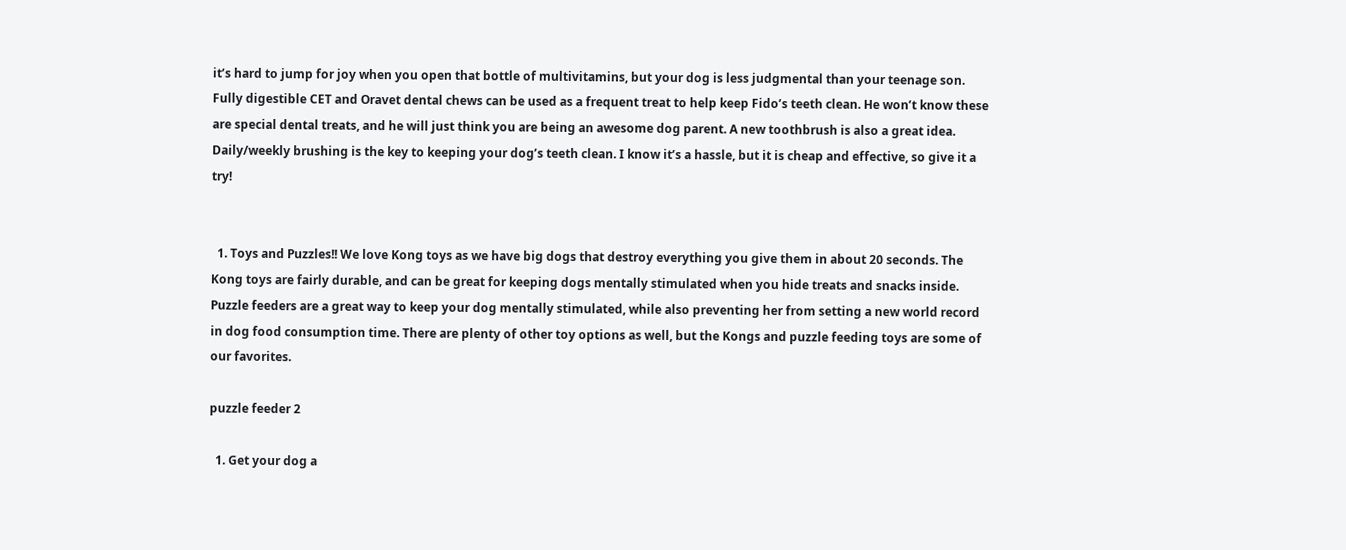it’s hard to jump for joy when you open that bottle of multivitamins, but your dog is less judgmental than your teenage son. Fully digestible CET and Oravet dental chews can be used as a frequent treat to help keep Fido’s teeth clean. He won’t know these are special dental treats, and he will just think you are being an awesome dog parent. A new toothbrush is also a great idea. Daily/weekly brushing is the key to keeping your dog’s teeth clean. I know it’s a hassle, but it is cheap and effective, so give it a try!


  1. Toys and Puzzles!! We love Kong toys as we have big dogs that destroy everything you give them in about 20 seconds. The Kong toys are fairly durable, and can be great for keeping dogs mentally stimulated when you hide treats and snacks inside. Puzzle feeders are a great way to keep your dog mentally stimulated, while also preventing her from setting a new world record in dog food consumption time. There are plenty of other toy options as well, but the Kongs and puzzle feeding toys are some of our favorites.

puzzle feeder 2

  1. Get your dog a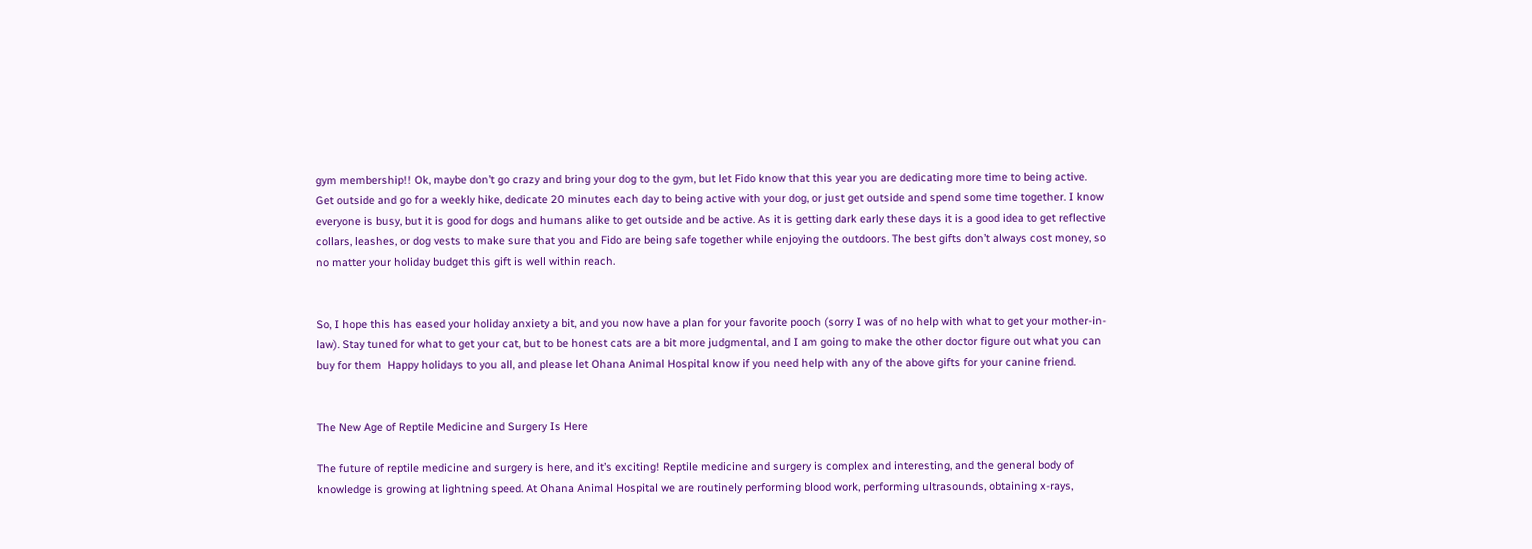gym membership!! Ok, maybe don’t go crazy and bring your dog to the gym, but let Fido know that this year you are dedicating more time to being active. Get outside and go for a weekly hike, dedicate 20 minutes each day to being active with your dog, or just get outside and spend some time together. I know everyone is busy, but it is good for dogs and humans alike to get outside and be active. As it is getting dark early these days it is a good idea to get reflective collars, leashes, or dog vests to make sure that you and Fido are being safe together while enjoying the outdoors. The best gifts don’t always cost money, so no matter your holiday budget this gift is well within reach.


So, I hope this has eased your holiday anxiety a bit, and you now have a plan for your favorite pooch (sorry I was of no help with what to get your mother-in-law). Stay tuned for what to get your cat, but to be honest cats are a bit more judgmental, and I am going to make the other doctor figure out what you can buy for them  Happy holidays to you all, and please let Ohana Animal Hospital know if you need help with any of the above gifts for your canine friend.


The New Age of Reptile Medicine and Surgery Is Here

The future of reptile medicine and surgery is here, and it’s exciting! Reptile medicine and surgery is complex and interesting, and the general body of knowledge is growing at lightning speed. At Ohana Animal Hospital we are routinely performing blood work, performing ultrasounds, obtaining x-rays,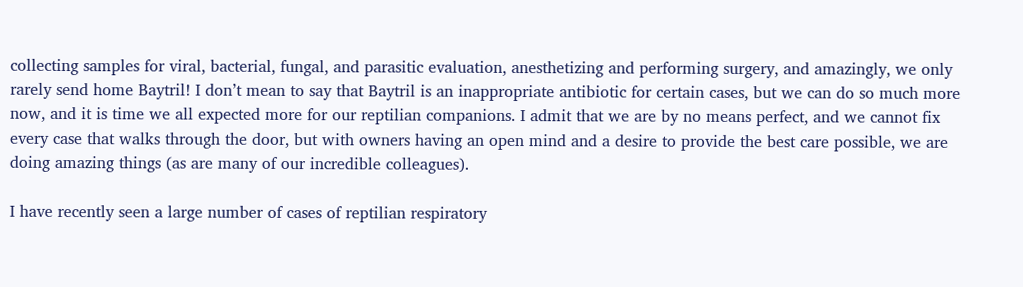collecting samples for viral, bacterial, fungal, and parasitic evaluation, anesthetizing and performing surgery, and amazingly, we only rarely send home Baytril! I don’t mean to say that Baytril is an inappropriate antibiotic for certain cases, but we can do so much more now, and it is time we all expected more for our reptilian companions. I admit that we are by no means perfect, and we cannot fix every case that walks through the door, but with owners having an open mind and a desire to provide the best care possible, we are doing amazing things (as are many of our incredible colleagues).

I have recently seen a large number of cases of reptilian respiratory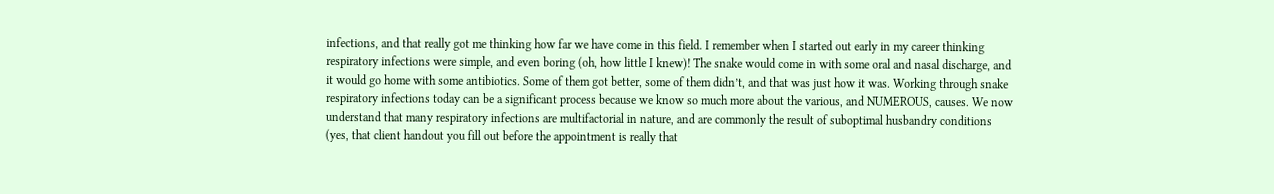infections, and that really got me thinking how far we have come in this field. I remember when I started out early in my career thinking respiratory infections were simple, and even boring (oh, how little I knew)! The snake would come in with some oral and nasal discharge, and it would go home with some antibiotics. Some of them got better, some of them didn’t, and that was just how it was. Working through snake respiratory infections today can be a significant process because we know so much more about the various, and NUMEROUS, causes. We now understand that many respiratory infections are multifactorial in nature, and are commonly the result of suboptimal husbandry conditions (yes, that client handout you fill out before the appointment is really that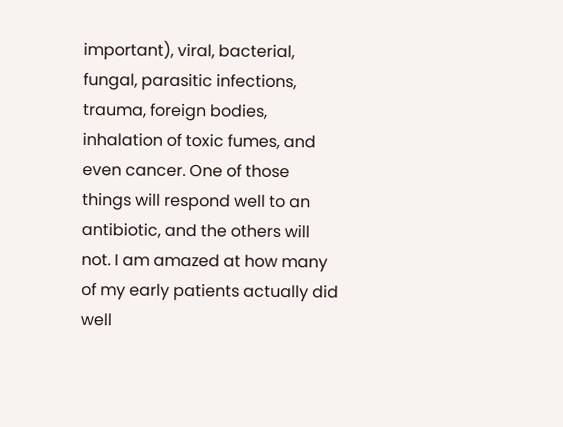important), viral, bacterial, fungal, parasitic infections, trauma, foreign bodies, inhalation of toxic fumes, and even cancer. One of those things will respond well to an antibiotic, and the others will not. I am amazed at how many of my early patients actually did well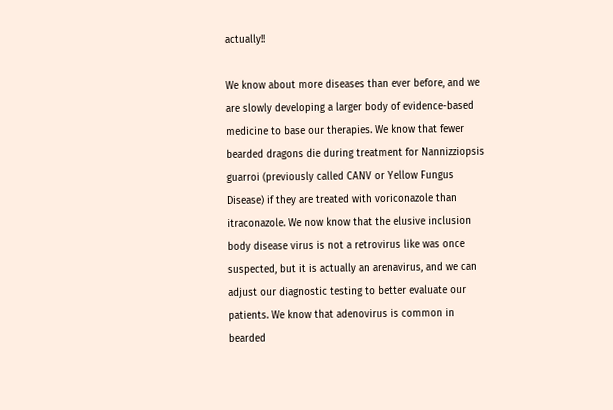actually!!

We know about more diseases than ever before, and we are slowly developing a larger body of evidence-based medicine to base our therapies. We know that fewer bearded dragons die during treatment for Nannizziopsis guarroi (previously called CANV or Yellow Fungus Disease) if they are treated with voriconazole than itraconazole. We now know that the elusive inclusion body disease virus is not a retrovirus like was once suspected, but it is actually an arenavirus, and we can adjust our diagnostic testing to better evaluate our patients. We know that adenovirus is common in bearded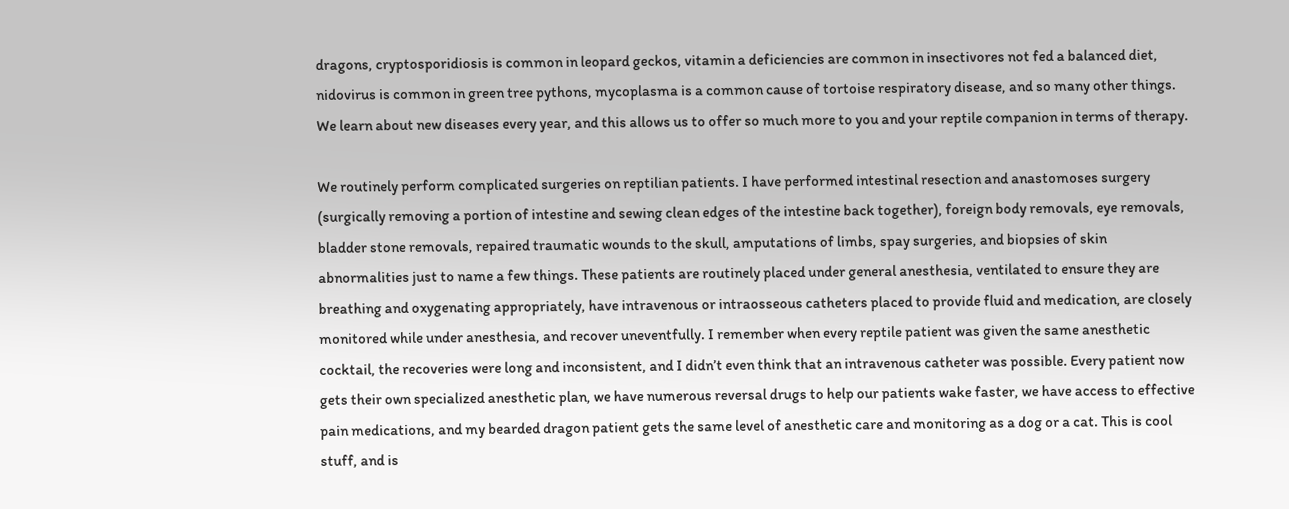dragons, cryptosporidiosis is common in leopard geckos, vitamin a deficiencies are common in insectivores not fed a balanced diet, nidovirus is common in green tree pythons, mycoplasma is a common cause of tortoise respiratory disease, and so many other things. We learn about new diseases every year, and this allows us to offer so much more to you and your reptile companion in terms of therapy.

We routinely perform complicated surgeries on reptilian patients. I have performed intestinal resection and anastomoses surgery (surgically removing a portion of intestine and sewing clean edges of the intestine back together), foreign body removals, eye removals, bladder stone removals, repaired traumatic wounds to the skull, amputations of limbs, spay surgeries, and biopsies of skin abnormalities just to name a few things. These patients are routinely placed under general anesthesia, ventilated to ensure they are breathing and oxygenating appropriately, have intravenous or intraosseous catheters placed to provide fluid and medication, are closely monitored while under anesthesia, and recover uneventfully. I remember when every reptile patient was given the same anesthetic cocktail, the recoveries were long and inconsistent, and I didn’t even think that an intravenous catheter was possible. Every patient now gets their own specialized anesthetic plan, we have numerous reversal drugs to help our patients wake faster, we have access to effective pain medications, and my bearded dragon patient gets the same level of anesthetic care and monitoring as a dog or a cat. This is cool stuff, and is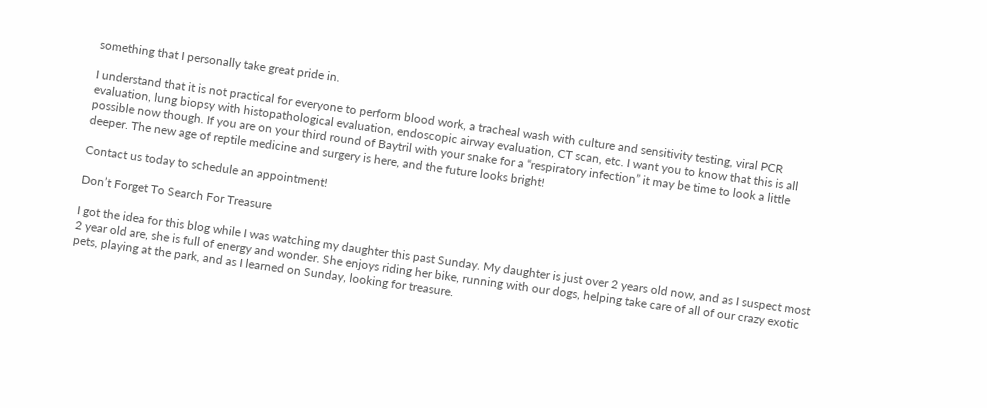something that I personally take great pride in.

I understand that it is not practical for everyone to perform blood work, a tracheal wash with culture and sensitivity testing, viral PCR evaluation, lung biopsy with histopathological evaluation, endoscopic airway evaluation, CT scan, etc. I want you to know that this is all possible now though. If you are on your third round of Baytril with your snake for a “respiratory infection” it may be time to look a little deeper. The new age of reptile medicine and surgery is here, and the future looks bright!

Contact us today to schedule an appointment!

Don’t Forget To Search For Treasure

I got the idea for this blog while I was watching my daughter this past Sunday. My daughter is just over 2 years old now, and as I suspect most 2 year old are, she is full of energy and wonder. She enjoys riding her bike, running with our dogs, helping take care of all of our crazy exotic pets, playing at the park, and as I learned on Sunday, looking for treasure.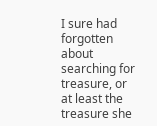I sure had forgotten about searching for treasure, or at least the treasure she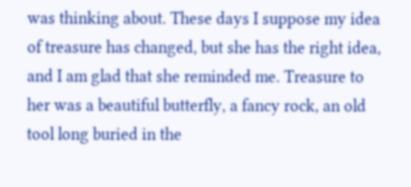was thinking about. These days I suppose my idea of treasure has changed, but she has the right idea, and I am glad that she reminded me. Treasure to her was a beautiful butterfly, a fancy rock, an old tool long buried in the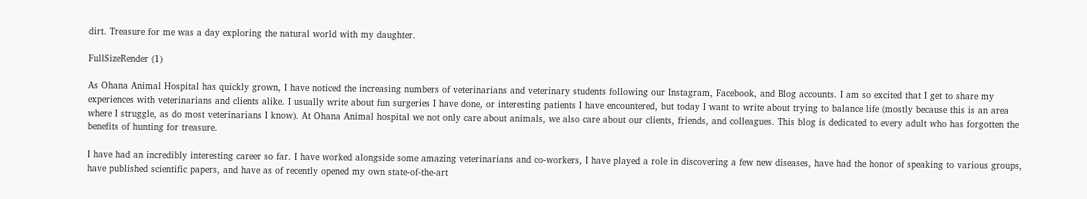dirt. Treasure for me was a day exploring the natural world with my daughter.

FullSizeRender (1)

As Ohana Animal Hospital has quickly grown, I have noticed the increasing numbers of veterinarians and veterinary students following our Instagram, Facebook, and Blog accounts. I am so excited that I get to share my experiences with veterinarians and clients alike. I usually write about fun surgeries I have done, or interesting patients I have encountered, but today I want to write about trying to balance life (mostly because this is an area where I struggle, as do most veterinarians I know). At Ohana Animal hospital we not only care about animals, we also care about our clients, friends, and colleagues. This blog is dedicated to every adult who has forgotten the benefits of hunting for treasure.

I have had an incredibly interesting career so far. I have worked alongside some amazing veterinarians and co-workers, I have played a role in discovering a few new diseases, have had the honor of speaking to various groups, have published scientific papers, and have as of recently opened my own state-of-the-art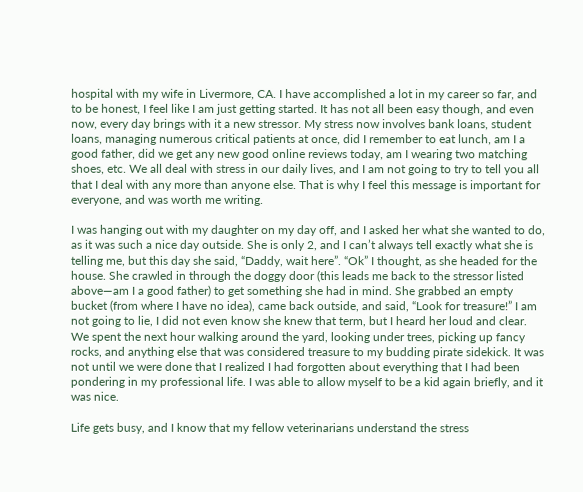hospital with my wife in Livermore, CA. I have accomplished a lot in my career so far, and to be honest, I feel like I am just getting started. It has not all been easy though, and even now, every day brings with it a new stressor. My stress now involves bank loans, student loans, managing numerous critical patients at once, did I remember to eat lunch, am I a good father, did we get any new good online reviews today, am I wearing two matching shoes, etc. We all deal with stress in our daily lives, and I am not going to try to tell you all that I deal with any more than anyone else. That is why I feel this message is important for everyone, and was worth me writing.

I was hanging out with my daughter on my day off, and I asked her what she wanted to do, as it was such a nice day outside. She is only 2, and I can’t always tell exactly what she is telling me, but this day she said, “Daddy, wait here”. “Ok” I thought, as she headed for the house. She crawled in through the doggy door (this leads me back to the stressor listed above—am I a good father) to get something she had in mind. She grabbed an empty bucket (from where I have no idea), came back outside, and said, “Look for treasure!” I am not going to lie, I did not even know she knew that term, but I heard her loud and clear. We spent the next hour walking around the yard, looking under trees, picking up fancy rocks, and anything else that was considered treasure to my budding pirate sidekick. It was not until we were done that I realized I had forgotten about everything that I had been pondering in my professional life. I was able to allow myself to be a kid again briefly, and it was nice.

Life gets busy, and I know that my fellow veterinarians understand the stress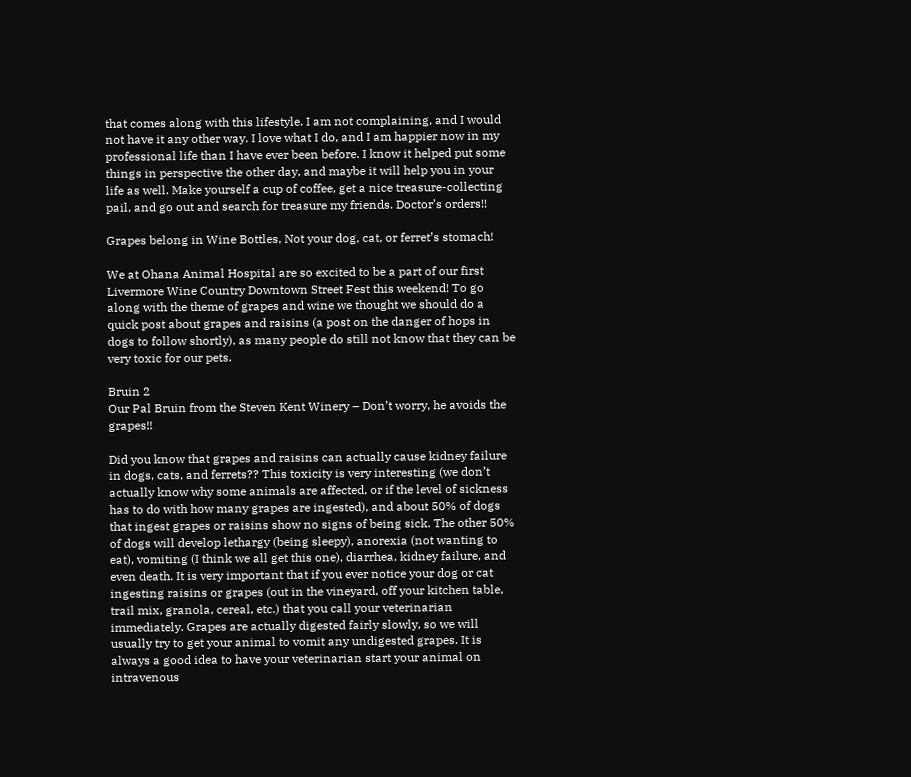that comes along with this lifestyle. I am not complaining, and I would not have it any other way. I love what I do, and I am happier now in my professional life than I have ever been before. I know it helped put some things in perspective the other day, and maybe it will help you in your life as well. Make yourself a cup of coffee, get a nice treasure-collecting pail, and go out and search for treasure my friends. Doctor’s orders!!

Grapes belong in Wine Bottles, Not your dog, cat, or ferret’s stomach!

We at Ohana Animal Hospital are so excited to be a part of our first Livermore Wine Country Downtown Street Fest this weekend! To go along with the theme of grapes and wine we thought we should do a quick post about grapes and raisins (a post on the danger of hops in dogs to follow shortly), as many people do still not know that they can be very toxic for our pets.

Bruin 2
Our Pal Bruin from the Steven Kent Winery – Don’t worry, he avoids the grapes!!

Did you know that grapes and raisins can actually cause kidney failure in dogs, cats, and ferrets?? This toxicity is very interesting (we don’t actually know why some animals are affected, or if the level of sickness has to do with how many grapes are ingested), and about 50% of dogs that ingest grapes or raisins show no signs of being sick. The other 50% of dogs will develop lethargy (being sleepy), anorexia (not wanting to eat), vomiting (I think we all get this one), diarrhea, kidney failure, and even death. It is very important that if you ever notice your dog or cat ingesting raisins or grapes (out in the vineyard, off your kitchen table, trail mix, granola, cereal, etc.) that you call your veterinarian immediately. Grapes are actually digested fairly slowly, so we will usually try to get your animal to vomit any undigested grapes. It is always a good idea to have your veterinarian start your animal on intravenous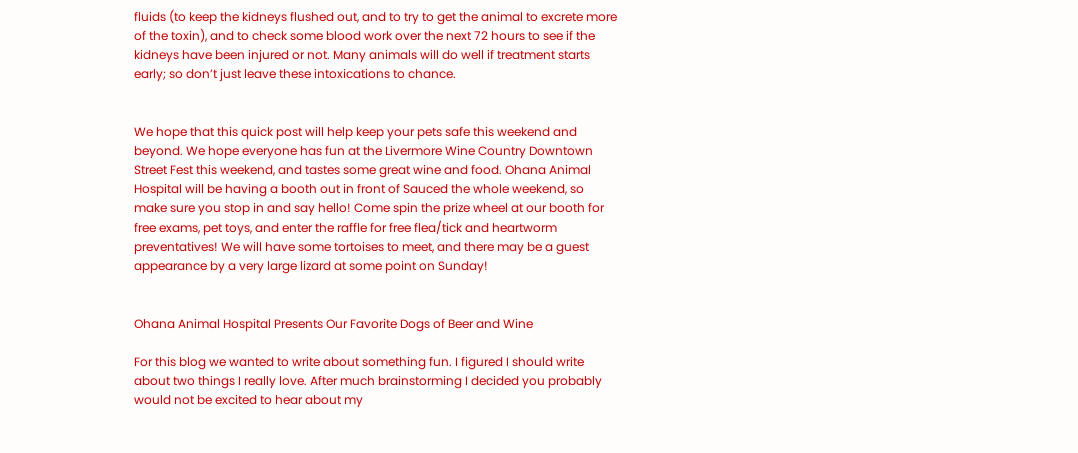fluids (to keep the kidneys flushed out, and to try to get the animal to excrete more of the toxin), and to check some blood work over the next 72 hours to see if the kidneys have been injured or not. Many animals will do well if treatment starts early; so don’t just leave these intoxications to chance.


We hope that this quick post will help keep your pets safe this weekend and beyond. We hope everyone has fun at the Livermore Wine Country Downtown Street Fest this weekend, and tastes some great wine and food. Ohana Animal Hospital will be having a booth out in front of Sauced the whole weekend, so make sure you stop in and say hello! Come spin the prize wheel at our booth for free exams, pet toys, and enter the raffle for free flea/tick and heartworm preventatives! We will have some tortoises to meet, and there may be a guest appearance by a very large lizard at some point on Sunday!


Ohana Animal Hospital Presents Our Favorite Dogs of Beer and Wine

For this blog we wanted to write about something fun. I figured I should write about two things I really love. After much brainstorming I decided you probably would not be excited to hear about my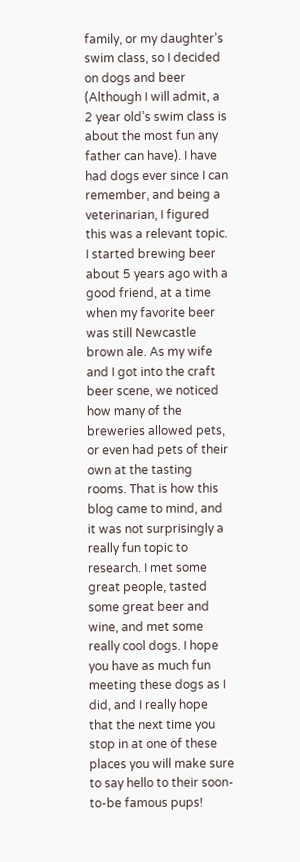family, or my daughter’s swim class, so I decided on dogs and beer (Although I will admit, a 2 year old’s swim class is about the most fun any father can have). I have had dogs ever since I can remember, and being a veterinarian, I figured this was a relevant topic. I started brewing beer about 5 years ago with a good friend, at a time when my favorite beer was still Newcastle brown ale. As my wife and I got into the craft beer scene, we noticed how many of the breweries allowed pets, or even had pets of their own at the tasting rooms. That is how this blog came to mind, and it was not surprisingly a really fun topic to research. I met some great people, tasted some great beer and wine, and met some really cool dogs. I hope you have as much fun meeting these dogs as I did, and I really hope that the next time you stop in at one of these places you will make sure to say hello to their soon-to-be famous pups!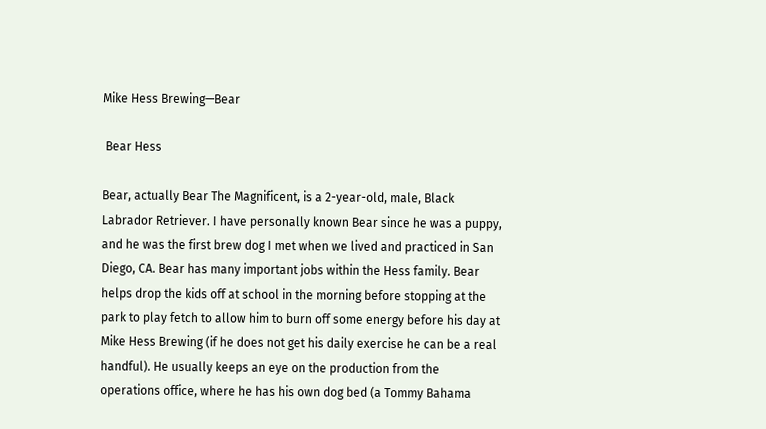Mike Hess Brewing—Bear

 Bear Hess

Bear, actually Bear The Magnificent, is a 2-year-old, male, Black Labrador Retriever. I have personally known Bear since he was a puppy, and he was the first brew dog I met when we lived and practiced in San Diego, CA. Bear has many important jobs within the Hess family. Bear helps drop the kids off at school in the morning before stopping at the park to play fetch to allow him to burn off some energy before his day at Mike Hess Brewing (if he does not get his daily exercise he can be a real handful). He usually keeps an eye on the production from the operations office, where he has his own dog bed (a Tommy Bahama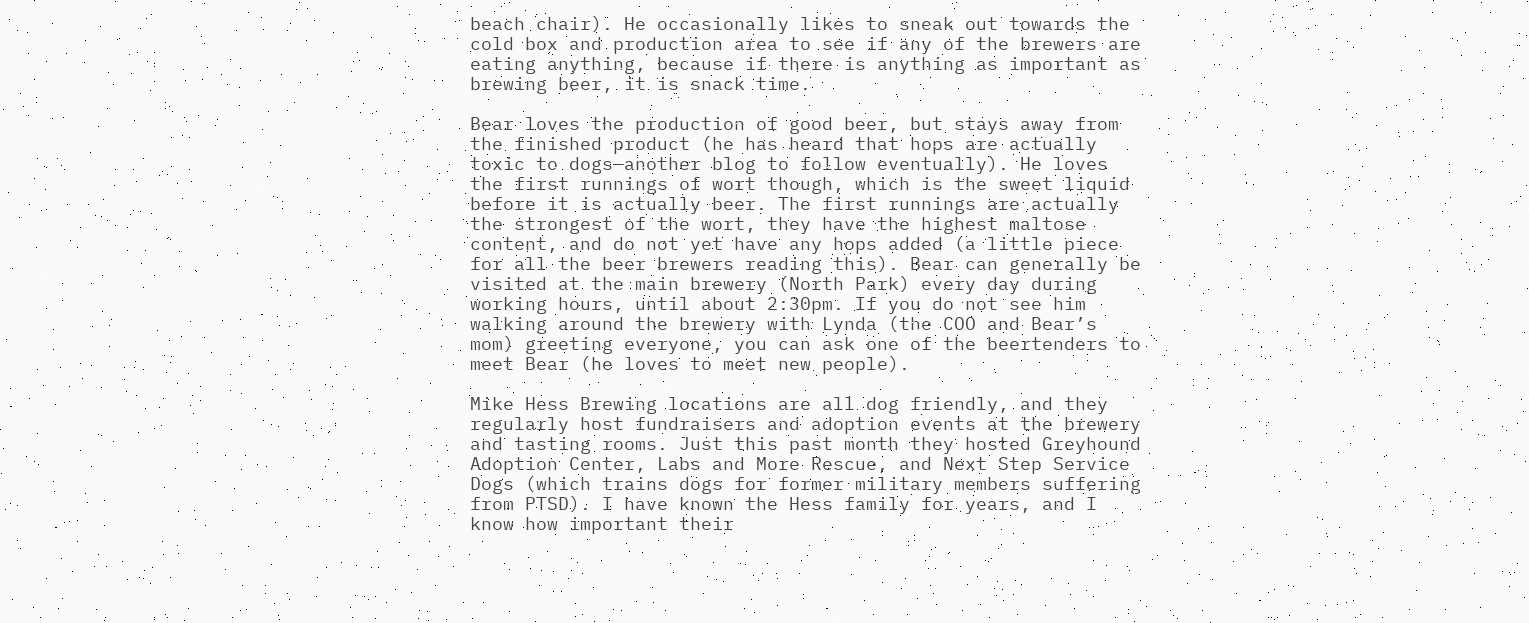beach chair). He occasionally likes to sneak out towards the cold box and production area to see if any of the brewers are eating anything, because if there is anything as important as brewing beer, it is snack time.

Bear loves the production of good beer, but stays away from the finished product (he has heard that hops are actually toxic to dogs—another blog to follow eventually). He loves the first runnings of wort though, which is the sweet liquid before it is actually beer. The first runnings are actually the strongest of the wort, they have the highest maltose content, and do not yet have any hops added (a little piece for all the beer brewers reading this). Bear can generally be visited at the main brewery (North Park) every day during working hours, until about 2:30pm. If you do not see him walking around the brewery with Lynda (the COO and Bear’s mom) greeting everyone, you can ask one of the beertenders to meet Bear (he loves to meet new people).

Mike Hess Brewing locations are all dog friendly, and they regularly host fundraisers and adoption events at the brewery and tasting rooms. Just this past month they hosted Greyhound Adoption Center, Labs and More Rescue, and Next Step Service Dogs (which trains dogs for former military members suffering from PTSD). I have known the Hess family for years, and I know how important their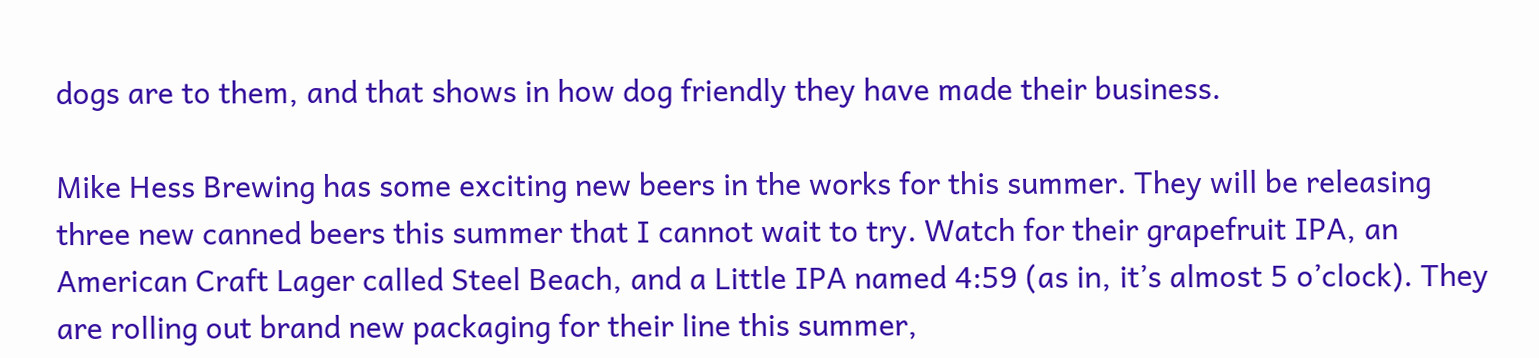dogs are to them, and that shows in how dog friendly they have made their business.

Mike Hess Brewing has some exciting new beers in the works for this summer. They will be releasing three new canned beers this summer that I cannot wait to try. Watch for their grapefruit IPA, an American Craft Lager called Steel Beach, and a Little IPA named 4:59 (as in, it’s almost 5 o’clock). They are rolling out brand new packaging for their line this summer,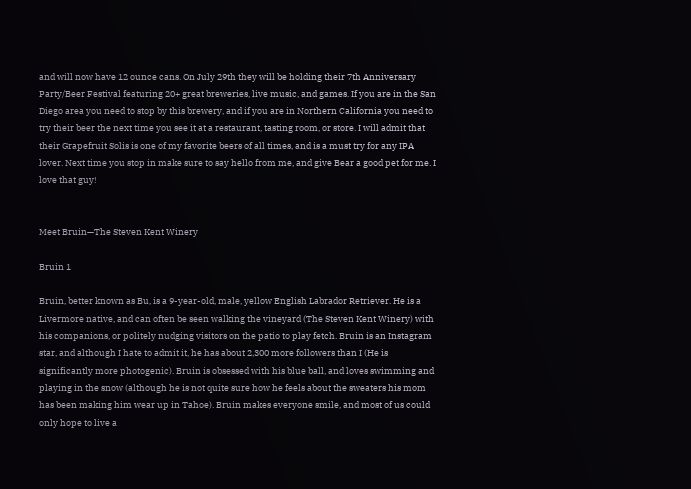and will now have 12 ounce cans. On July 29th they will be holding their 7th Anniversary Party/Beer Festival featuring 20+ great breweries, live music, and games. If you are in the San Diego area you need to stop by this brewery, and if you are in Northern California you need to try their beer the next time you see it at a restaurant, tasting room, or store. I will admit that their Grapefruit Solis is one of my favorite beers of all times, and is a must try for any IPA lover. Next time you stop in make sure to say hello from me, and give Bear a good pet for me. I love that guy!


Meet Bruin—The Steven Kent Winery

Bruin 1

Bruin, better known as Bu, is a 9-year-old, male, yellow English Labrador Retriever. He is a Livermore native, and can often be seen walking the vineyard (The Steven Kent Winery) with his companions, or politely nudging visitors on the patio to play fetch. Bruin is an Instagram star, and although I hate to admit it, he has about 2,300 more followers than I (He is significantly more photogenic). Bruin is obsessed with his blue ball, and loves swimming and playing in the snow (although he is not quite sure how he feels about the sweaters his mom has been making him wear up in Tahoe). Bruin makes everyone smile, and most of us could only hope to live a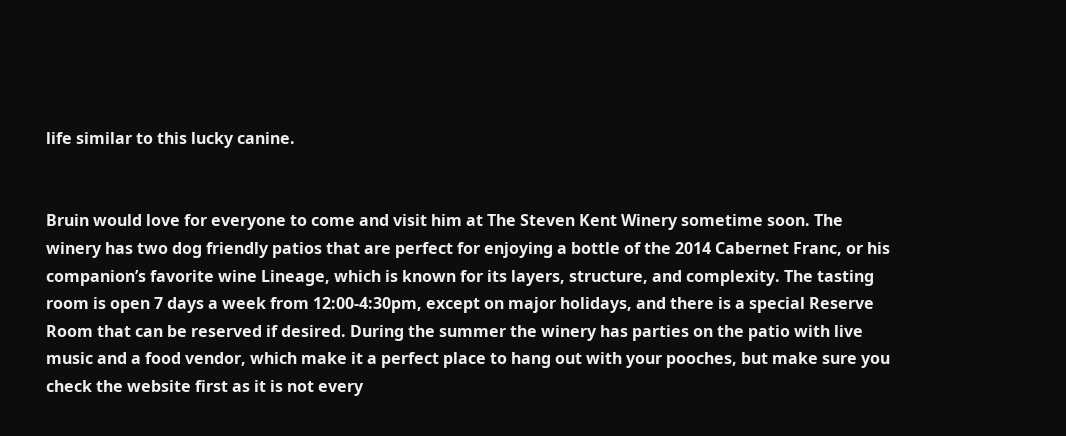life similar to this lucky canine.


Bruin would love for everyone to come and visit him at The Steven Kent Winery sometime soon. The winery has two dog friendly patios that are perfect for enjoying a bottle of the 2014 Cabernet Franc, or his companion’s favorite wine Lineage, which is known for its layers, structure, and complexity. The tasting room is open 7 days a week from 12:00-4:30pm, except on major holidays, and there is a special Reserve Room that can be reserved if desired. During the summer the winery has parties on the patio with live music and a food vendor, which make it a perfect place to hang out with your pooches, but make sure you check the website first as it is not every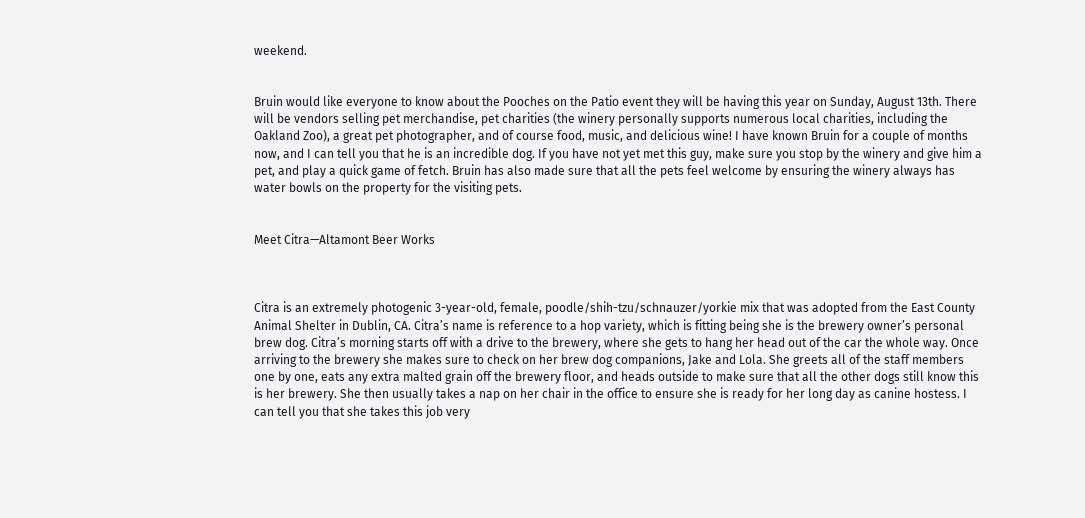weekend.


Bruin would like everyone to know about the Pooches on the Patio event they will be having this year on Sunday, August 13th. There will be vendors selling pet merchandise, pet charities (the winery personally supports numerous local charities, including the Oakland Zoo), a great pet photographer, and of course food, music, and delicious wine! I have known Bruin for a couple of months now, and I can tell you that he is an incredible dog. If you have not yet met this guy, make sure you stop by the winery and give him a pet, and play a quick game of fetch. Bruin has also made sure that all the pets feel welcome by ensuring the winery always has water bowls on the property for the visiting pets.


Meet Citra—Altamont Beer Works



Citra is an extremely photogenic 3-year-old, female, poodle/shih-tzu/schnauzer/yorkie mix that was adopted from the East County Animal Shelter in Dublin, CA. Citra’s name is reference to a hop variety, which is fitting being she is the brewery owner’s personal brew dog. Citra’s morning starts off with a drive to the brewery, where she gets to hang her head out of the car the whole way. Once arriving to the brewery she makes sure to check on her brew dog companions, Jake and Lola. She greets all of the staff members one by one, eats any extra malted grain off the brewery floor, and heads outside to make sure that all the other dogs still know this is her brewery. She then usually takes a nap on her chair in the office to ensure she is ready for her long day as canine hostess. I can tell you that she takes this job very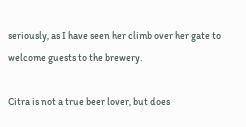seriously, as I have seen her climb over her gate to welcome guests to the brewery.

Citra is not a true beer lover, but does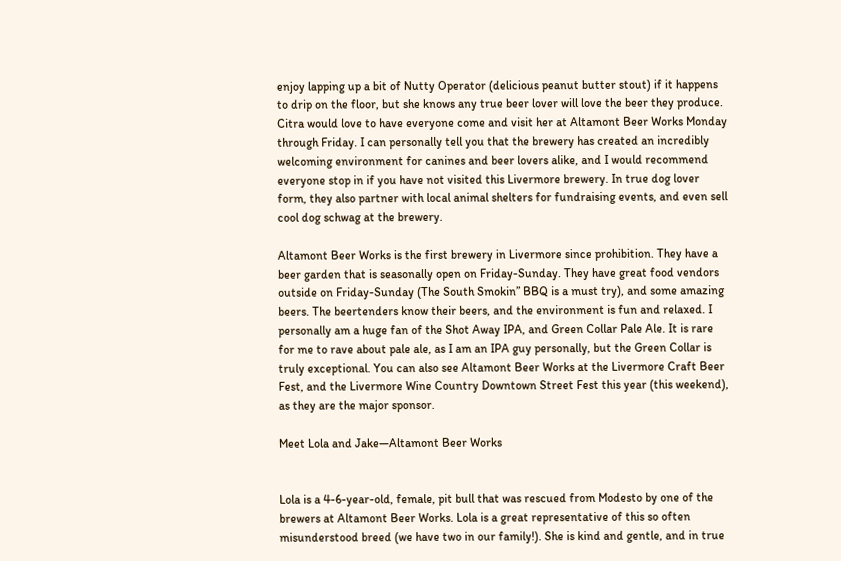enjoy lapping up a bit of Nutty Operator (delicious peanut butter stout) if it happens to drip on the floor, but she knows any true beer lover will love the beer they produce. Citra would love to have everyone come and visit her at Altamont Beer Works Monday through Friday. I can personally tell you that the brewery has created an incredibly welcoming environment for canines and beer lovers alike, and I would recommend everyone stop in if you have not visited this Livermore brewery. In true dog lover form, they also partner with local animal shelters for fundraising events, and even sell cool dog schwag at the brewery.

Altamont Beer Works is the first brewery in Livermore since prohibition. They have a beer garden that is seasonally open on Friday-Sunday. They have great food vendors outside on Friday-Sunday (The South Smokin” BBQ is a must try), and some amazing beers. The beertenders know their beers, and the environment is fun and relaxed. I personally am a huge fan of the Shot Away IPA, and Green Collar Pale Ale. It is rare for me to rave about pale ale, as I am an IPA guy personally, but the Green Collar is truly exceptional. You can also see Altamont Beer Works at the Livermore Craft Beer Fest, and the Livermore Wine Country Downtown Street Fest this year (this weekend), as they are the major sponsor.

Meet Lola and Jake—Altamont Beer Works


Lola is a 4-6-year-old, female, pit bull that was rescued from Modesto by one of the brewers at Altamont Beer Works. Lola is a great representative of this so often misunderstood breed (we have two in our family!). She is kind and gentle, and in true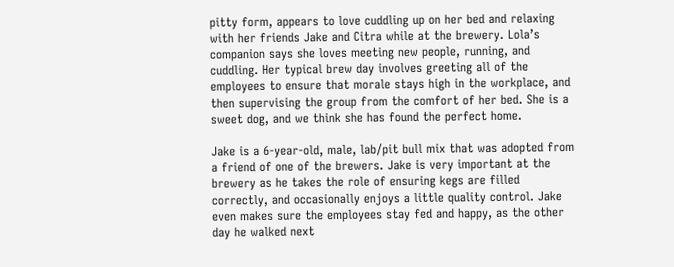pitty form, appears to love cuddling up on her bed and relaxing with her friends Jake and Citra while at the brewery. Lola’s companion says she loves meeting new people, running, and cuddling. Her typical brew day involves greeting all of the employees to ensure that morale stays high in the workplace, and then supervising the group from the comfort of her bed. She is a sweet dog, and we think she has found the perfect home.

Jake is a 6-year-old, male, lab/pit bull mix that was adopted from a friend of one of the brewers. Jake is very important at the brewery as he takes the role of ensuring kegs are filled correctly, and occasionally enjoys a little quality control. Jake even makes sure the employees stay fed and happy, as the other day he walked next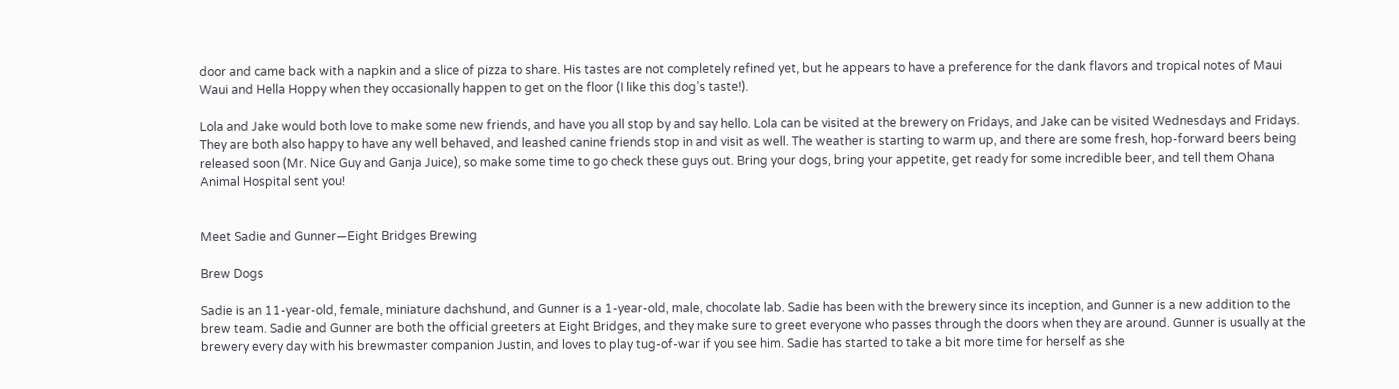door and came back with a napkin and a slice of pizza to share. His tastes are not completely refined yet, but he appears to have a preference for the dank flavors and tropical notes of Maui Waui and Hella Hoppy when they occasionally happen to get on the floor (I like this dog’s taste!).

Lola and Jake would both love to make some new friends, and have you all stop by and say hello. Lola can be visited at the brewery on Fridays, and Jake can be visited Wednesdays and Fridays. They are both also happy to have any well behaved, and leashed canine friends stop in and visit as well. The weather is starting to warm up, and there are some fresh, hop-forward beers being released soon (Mr. Nice Guy and Ganja Juice), so make some time to go check these guys out. Bring your dogs, bring your appetite, get ready for some incredible beer, and tell them Ohana Animal Hospital sent you!


Meet Sadie and Gunner—Eight Bridges Brewing

Brew Dogs

Sadie is an 11-year-old, female, miniature dachshund, and Gunner is a 1-year-old, male, chocolate lab. Sadie has been with the brewery since its inception, and Gunner is a new addition to the brew team. Sadie and Gunner are both the official greeters at Eight Bridges, and they make sure to greet everyone who passes through the doors when they are around. Gunner is usually at the brewery every day with his brewmaster companion Justin, and loves to play tug-of-war if you see him. Sadie has started to take a bit more time for herself as she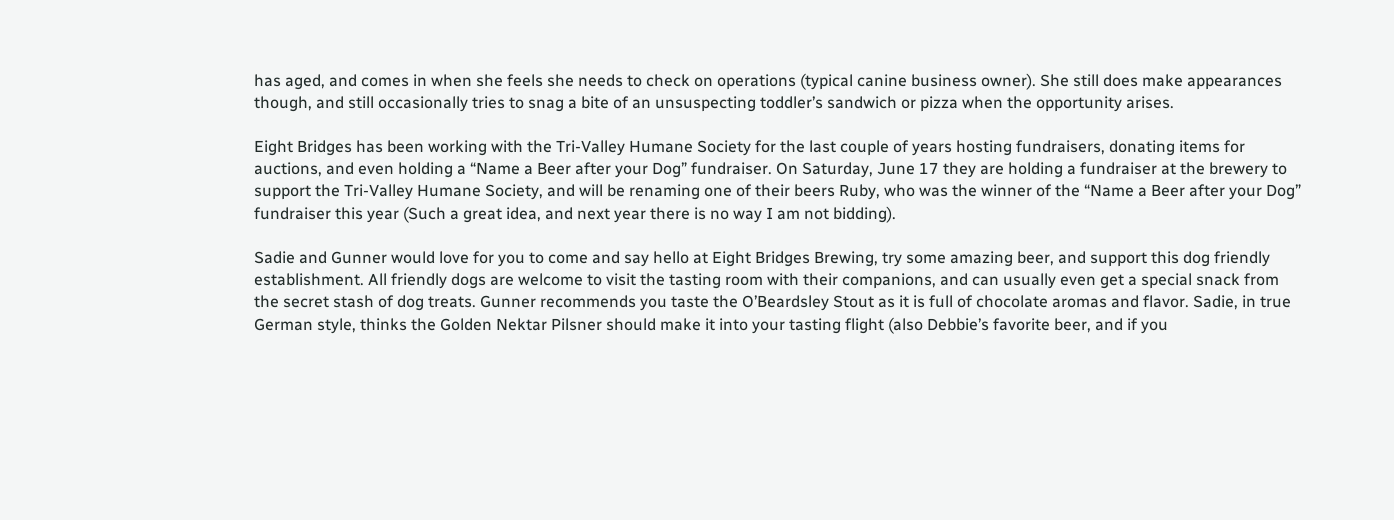has aged, and comes in when she feels she needs to check on operations (typical canine business owner). She still does make appearances though, and still occasionally tries to snag a bite of an unsuspecting toddler’s sandwich or pizza when the opportunity arises.

Eight Bridges has been working with the Tri-Valley Humane Society for the last couple of years hosting fundraisers, donating items for auctions, and even holding a “Name a Beer after your Dog” fundraiser. On Saturday, June 17 they are holding a fundraiser at the brewery to support the Tri-Valley Humane Society, and will be renaming one of their beers Ruby, who was the winner of the “Name a Beer after your Dog” fundraiser this year (Such a great idea, and next year there is no way I am not bidding).

Sadie and Gunner would love for you to come and say hello at Eight Bridges Brewing, try some amazing beer, and support this dog friendly establishment. All friendly dogs are welcome to visit the tasting room with their companions, and can usually even get a special snack from the secret stash of dog treats. Gunner recommends you taste the O’Beardsley Stout as it is full of chocolate aromas and flavor. Sadie, in true German style, thinks the Golden Nektar Pilsner should make it into your tasting flight (also Debbie’s favorite beer, and if you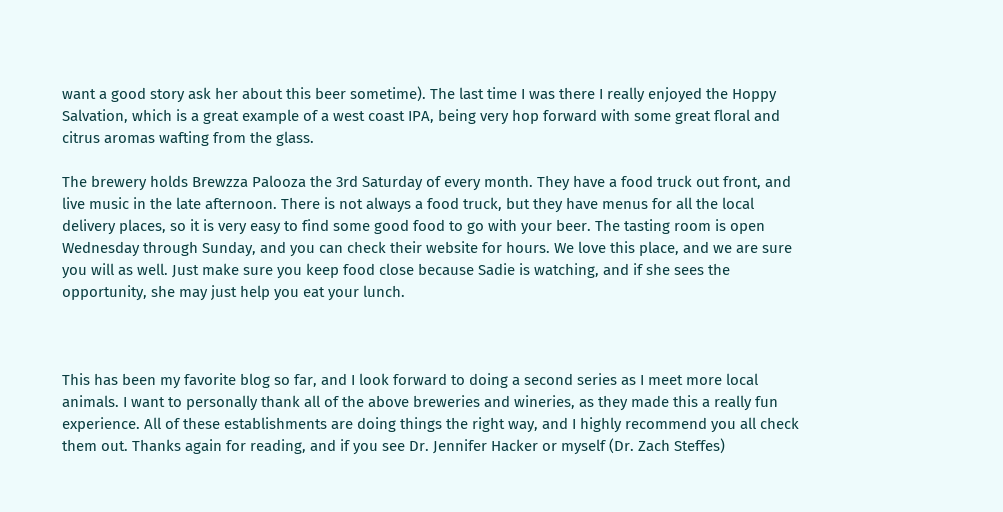want a good story ask her about this beer sometime). The last time I was there I really enjoyed the Hoppy Salvation, which is a great example of a west coast IPA, being very hop forward with some great floral and citrus aromas wafting from the glass.

The brewery holds Brewzza Palooza the 3rd Saturday of every month. They have a food truck out front, and live music in the late afternoon. There is not always a food truck, but they have menus for all the local delivery places, so it is very easy to find some good food to go with your beer. The tasting room is open Wednesday through Sunday, and you can check their website for hours. We love this place, and we are sure you will as well. Just make sure you keep food close because Sadie is watching, and if she sees the opportunity, she may just help you eat your lunch.



This has been my favorite blog so far, and I look forward to doing a second series as I meet more local animals. I want to personally thank all of the above breweries and wineries, as they made this a really fun experience. All of these establishments are doing things the right way, and I highly recommend you all check them out. Thanks again for reading, and if you see Dr. Jennifer Hacker or myself (Dr. Zach Steffes)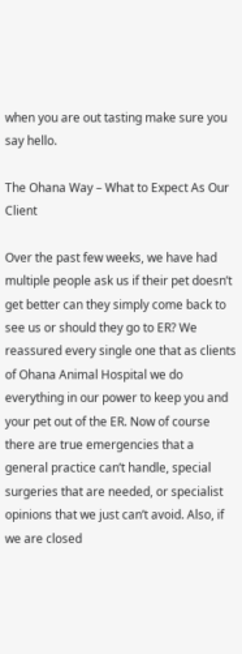when you are out tasting make sure you say hello.

The Ohana Way – What to Expect As Our Client

Over the past few weeks, we have had multiple people ask us if their pet doesn’t get better can they simply come back to see us or should they go to ER? We reassured every single one that as clients of Ohana Animal Hospital we do everything in our power to keep you and your pet out of the ER. Now of course there are true emergencies that a general practice can’t handle, special surgeries that are needed, or specialist opinions that we just can’t avoid. Also, if we are closed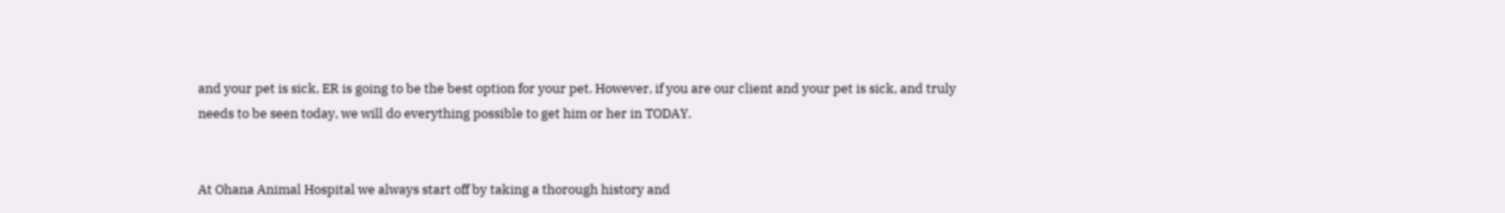and your pet is sick, ER is going to be the best option for your pet. However, if you are our client and your pet is sick, and truly needs to be seen today, we will do everything possible to get him or her in TODAY.


At Ohana Animal Hospital we always start off by taking a thorough history and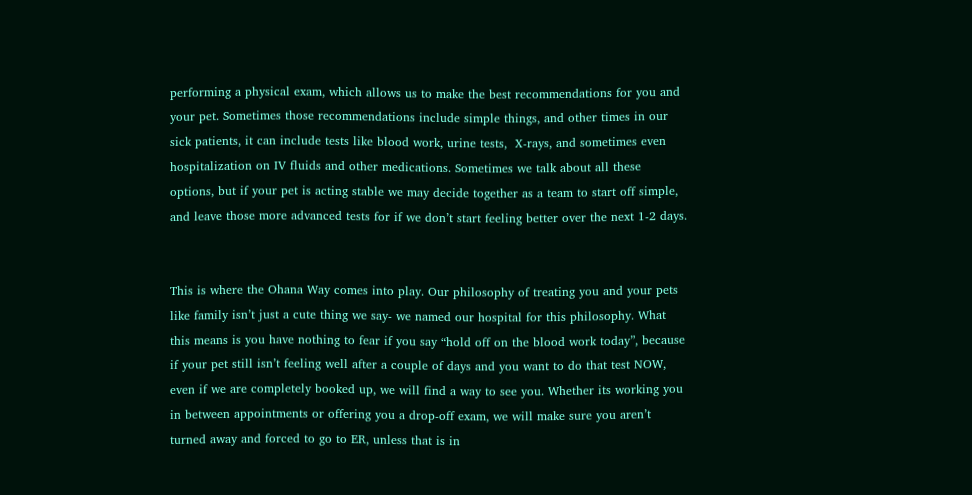performing a physical exam, which allows us to make the best recommendations for you and your pet. Sometimes those recommendations include simple things, and other times in our sick patients, it can include tests like blood work, urine tests,  X-rays, and sometimes even hospitalization on IV fluids and other medications. Sometimes we talk about all these options, but if your pet is acting stable we may decide together as a team to start off simple, and leave those more advanced tests for if we don’t start feeling better over the next 1-2 days.


This is where the Ohana Way comes into play. Our philosophy of treating you and your pets like family isn’t just a cute thing we say- we named our hospital for this philosophy. What this means is you have nothing to fear if you say “hold off on the blood work today”, because if your pet still isn’t feeling well after a couple of days and you want to do that test NOW, even if we are completely booked up, we will find a way to see you. Whether its working you in between appointments or offering you a drop-off exam, we will make sure you aren’t turned away and forced to go to ER, unless that is in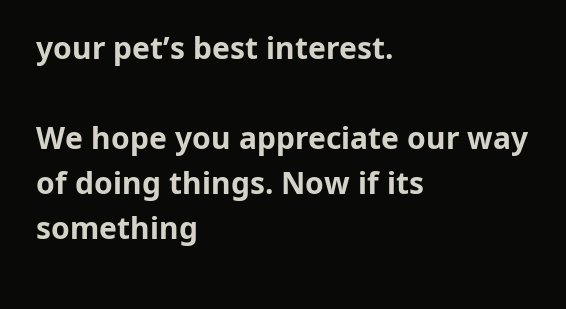your pet’s best interest.

We hope you appreciate our way of doing things. Now if its something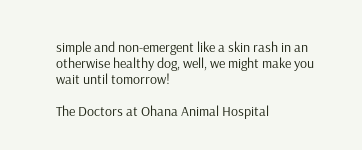simple and non-emergent like a skin rash in an otherwise healthy dog, well, we might make you wait until tomorrow!

The Doctors at Ohana Animal Hospital